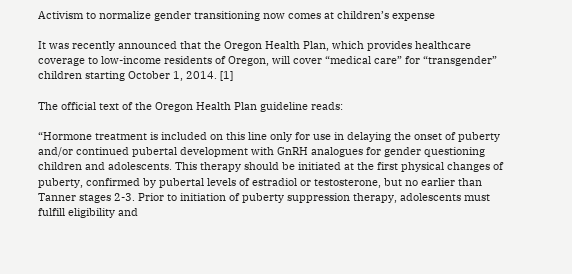Activism to normalize gender transitioning now comes at children’s expense

It was recently announced that the Oregon Health Plan, which provides healthcare coverage to low-income residents of Oregon, will cover “medical care” for “transgender” children starting October 1, 2014. [1]

The official text of the Oregon Health Plan guideline reads:

“Hormone treatment is included on this line only for use in delaying the onset of puberty and/or continued pubertal development with GnRH analogues for gender questioning children and adolescents. This therapy should be initiated at the first physical changes of puberty, confirmed by pubertal levels of estradiol or testosterone, but no earlier than Tanner stages 2-3. Prior to initiation of puberty suppression therapy, adolescents must fulfill eligibility and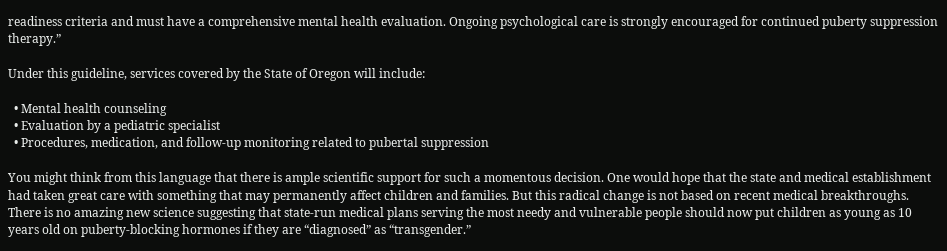readiness criteria and must have a comprehensive mental health evaluation. Ongoing psychological care is strongly encouraged for continued puberty suppression therapy.”

Under this guideline, services covered by the State of Oregon will include:

  • Mental health counseling
  • Evaluation by a pediatric specialist
  • Procedures, medication, and follow-up monitoring related to pubertal suppression

You might think from this language that there is ample scientific support for such a momentous decision. One would hope that the state and medical establishment had taken great care with something that may permanently affect children and families. But this radical change is not based on recent medical breakthroughs. There is no amazing new science suggesting that state-run medical plans serving the most needy and vulnerable people should now put children as young as 10 years old on puberty-blocking hormones if they are “diagnosed” as “transgender.”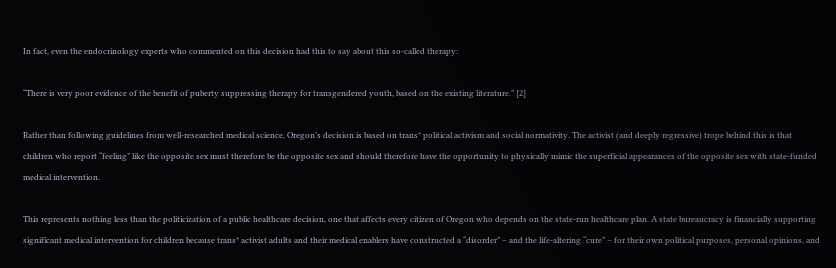In fact, even the endocrinology experts who commented on this decision had this to say about this so-called therapy:

“There is very poor evidence of the benefit of puberty suppressing therapy for transgendered youth, based on the existing literature.” [2]

Rather than following guidelines from well-researched medical science, Oregon’s decision is based on trans* political activism and social normativity. The activist (and deeply regressive) trope behind this is that children who report “feeling” like the opposite sex must therefore be the opposite sex and should therefore have the opportunity to physically mimic the superficial appearances of the opposite sex with state-funded medical intervention.

This represents nothing less than the politicization of a public healthcare decision, one that affects every citizen of Oregon who depends on the state-run healthcare plan. A state bureaucracy is financially supporting significant medical intervention for children because trans* activist adults and their medical enablers have constructed a “disorder” – and the life-altering “cure” – for their own political purposes, personal opinions, and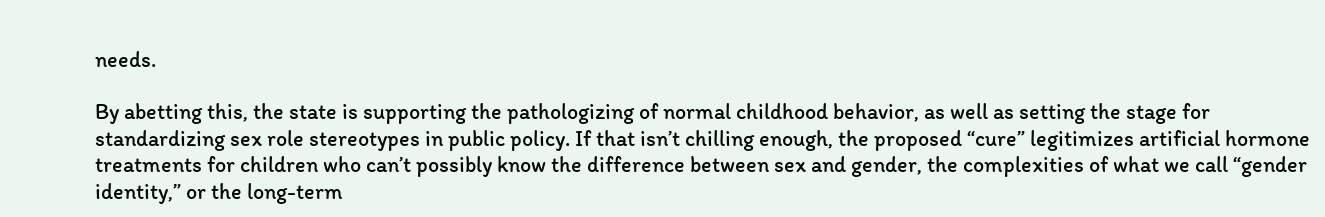needs.

By abetting this, the state is supporting the pathologizing of normal childhood behavior, as well as setting the stage for standardizing sex role stereotypes in public policy. If that isn’t chilling enough, the proposed “cure” legitimizes artificial hormone treatments for children who can’t possibly know the difference between sex and gender, the complexities of what we call “gender identity,” or the long-term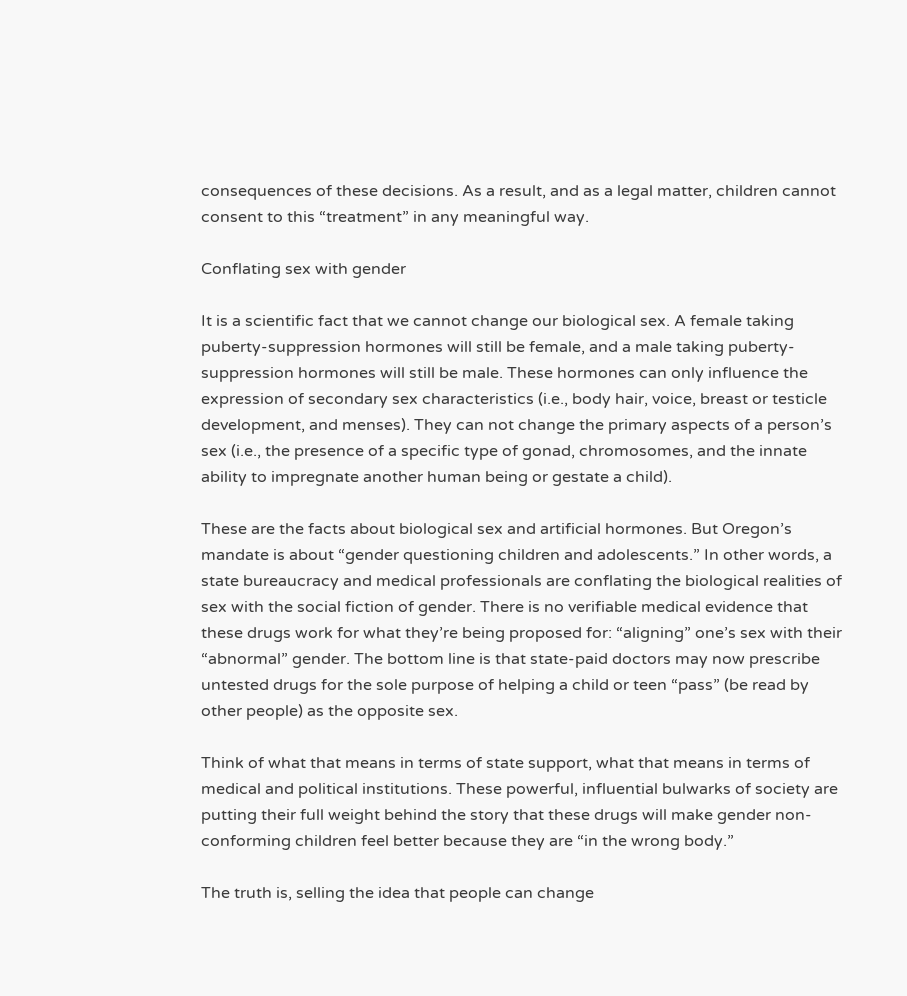consequences of these decisions. As a result, and as a legal matter, children cannot consent to this “treatment” in any meaningful way.

Conflating sex with gender

It is a scientific fact that we cannot change our biological sex. A female taking puberty-suppression hormones will still be female, and a male taking puberty-suppression hormones will still be male. These hormones can only influence the expression of secondary sex characteristics (i.e., body hair, voice, breast or testicle development, and menses). They can not change the primary aspects of a person’s sex (i.e., the presence of a specific type of gonad, chromosomes, and the innate ability to impregnate another human being or gestate a child).

These are the facts about biological sex and artificial hormones. But Oregon’s mandate is about “gender questioning children and adolescents.” In other words, a state bureaucracy and medical professionals are conflating the biological realities of sex with the social fiction of gender. There is no verifiable medical evidence that these drugs work for what they’re being proposed for: “aligning” one’s sex with their “abnormal” gender. The bottom line is that state-paid doctors may now prescribe untested drugs for the sole purpose of helping a child or teen “pass” (be read by other people) as the opposite sex.

Think of what that means in terms of state support, what that means in terms of medical and political institutions. These powerful, influential bulwarks of society are putting their full weight behind the story that these drugs will make gender non-conforming children feel better because they are “in the wrong body.”

The truth is, selling the idea that people can change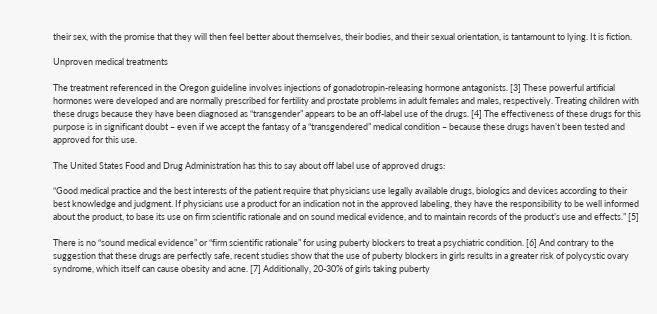their sex, with the promise that they will then feel better about themselves, their bodies, and their sexual orientation, is tantamount to lying. It is fiction.

Unproven medical treatments

The treatment referenced in the Oregon guideline involves injections of gonadotropin-releasing hormone antagonists. [3] These powerful artificial hormones were developed and are normally prescribed for fertility and prostate problems in adult females and males, respectively. Treating children with these drugs because they have been diagnosed as “transgender” appears to be an off-label use of the drugs. [4] The effectiveness of these drugs for this purpose is in significant doubt – even if we accept the fantasy of a “transgendered” medical condition – because these drugs haven’t been tested and approved for this use.

The United States Food and Drug Administration has this to say about off label use of approved drugs:

“Good medical practice and the best interests of the patient require that physicians use legally available drugs, biologics and devices according to their best knowledge and judgment. If physicians use a product for an indication not in the approved labeling, they have the responsibility to be well informed about the product, to base its use on firm scientific rationale and on sound medical evidence, and to maintain records of the product’s use and effects.” [5]

There is no “sound medical evidence” or “firm scientific rationale” for using puberty blockers to treat a psychiatric condition. [6] And contrary to the suggestion that these drugs are perfectly safe, recent studies show that the use of puberty blockers in girls results in a greater risk of polycystic ovary syndrome, which itself can cause obesity and acne. [7] Additionally, 20-30% of girls taking puberty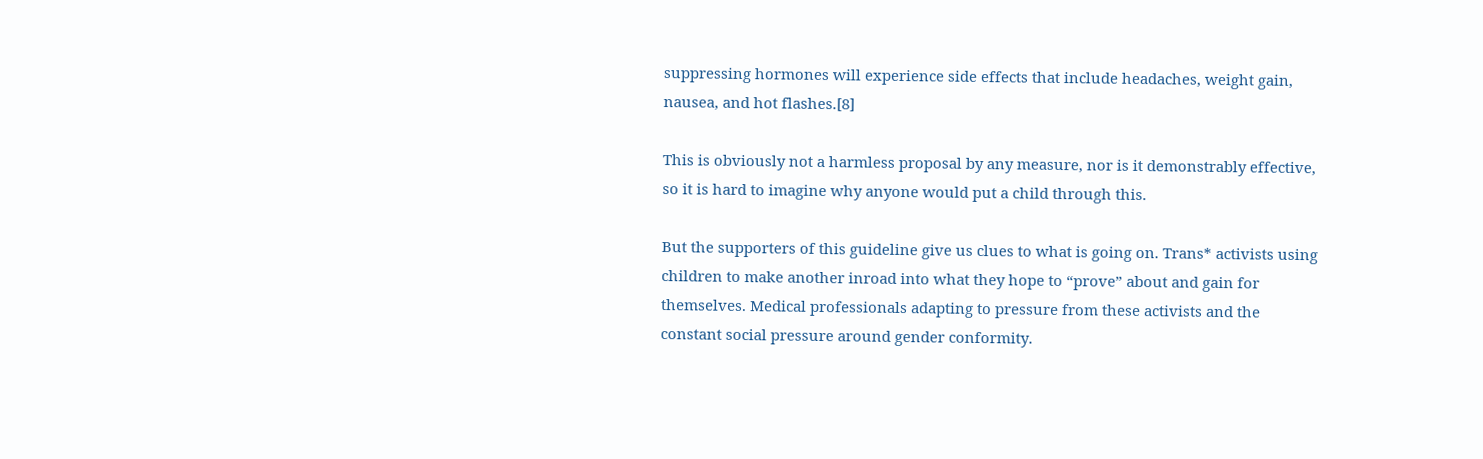suppressing hormones will experience side effects that include headaches, weight gain, nausea, and hot flashes.[8]

This is obviously not a harmless proposal by any measure, nor is it demonstrably effective, so it is hard to imagine why anyone would put a child through this.

But the supporters of this guideline give us clues to what is going on. Trans* activists using children to make another inroad into what they hope to “prove” about and gain for themselves. Medical professionals adapting to pressure from these activists and the constant social pressure around gender conformity.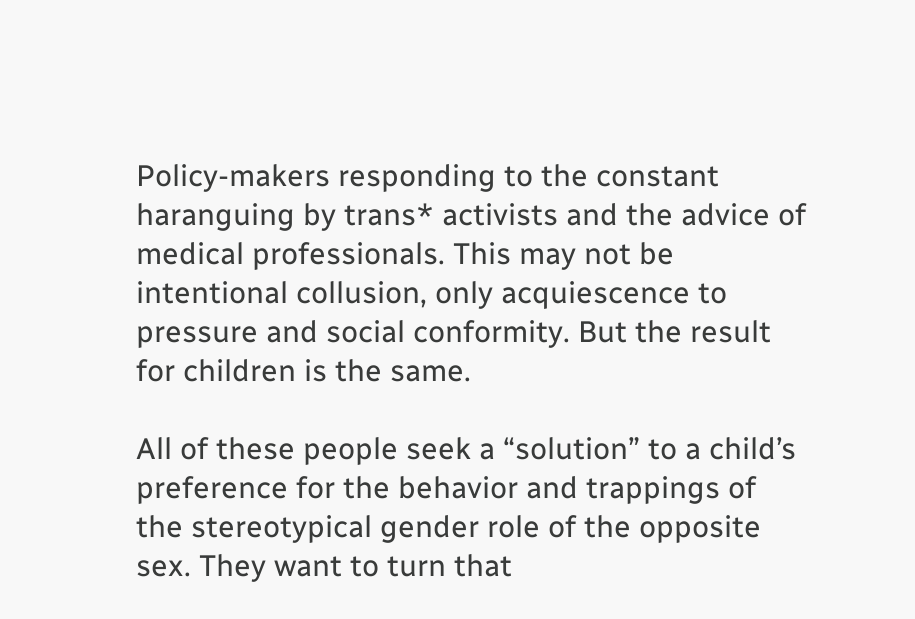Policy-makers responding to the constant haranguing by trans* activists and the advice of medical professionals. This may not be intentional collusion, only acquiescence to pressure and social conformity. But the result for children is the same.

All of these people seek a “solution” to a child’s preference for the behavior and trappings of the stereotypical gender role of the opposite sex. They want to turn that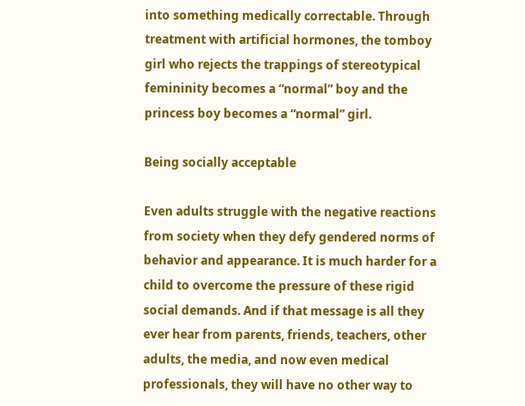into something medically correctable. Through treatment with artificial hormones, the tomboy girl who rejects the trappings of stereotypical femininity becomes a “normal” boy and the princess boy becomes a “normal” girl.

Being socially acceptable

Even adults struggle with the negative reactions from society when they defy gendered norms of behavior and appearance. It is much harder for a child to overcome the pressure of these rigid social demands. And if that message is all they ever hear from parents, friends, teachers, other adults, the media, and now even medical professionals, they will have no other way to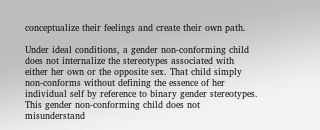conceptualize their feelings and create their own path.

Under ideal conditions, a gender non-conforming child does not internalize the stereotypes associated with either her own or the opposite sex. That child simply non-conforms without defining the essence of her individual self by reference to binary gender stereotypes. This gender non-conforming child does not misunderstand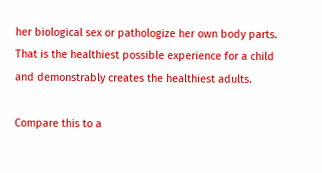her biological sex or pathologize her own body parts. That is the healthiest possible experience for a child and demonstrably creates the healthiest adults.

Compare this to a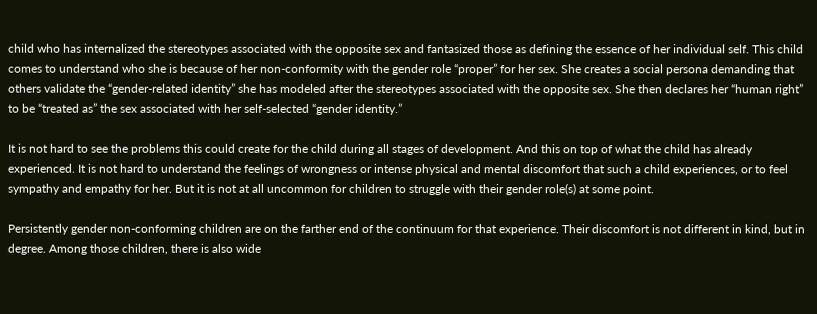child who has internalized the stereotypes associated with the opposite sex and fantasized those as defining the essence of her individual self. This child comes to understand who she is because of her non-conformity with the gender role “proper” for her sex. She creates a social persona demanding that others validate the “gender-related identity” she has modeled after the stereotypes associated with the opposite sex. She then declares her “human right” to be “treated as” the sex associated with her self-selected “gender identity.”

It is not hard to see the problems this could create for the child during all stages of development. And this on top of what the child has already experienced. It is not hard to understand the feelings of wrongness or intense physical and mental discomfort that such a child experiences, or to feel sympathy and empathy for her. But it is not at all uncommon for children to struggle with their gender role(s) at some point.

Persistently gender non-conforming children are on the farther end of the continuum for that experience. Their discomfort is not different in kind, but in degree. Among those children, there is also wide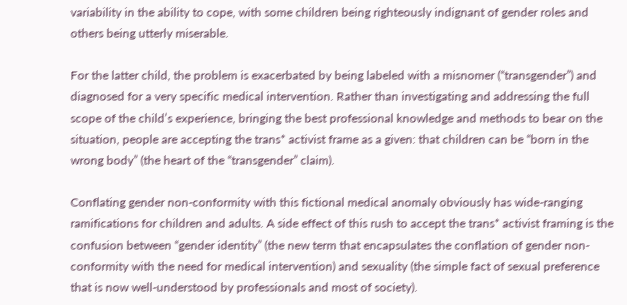variability in the ability to cope, with some children being righteously indignant of gender roles and others being utterly miserable.

For the latter child, the problem is exacerbated by being labeled with a misnomer (“transgender”) and diagnosed for a very specific medical intervention. Rather than investigating and addressing the full scope of the child’s experience, bringing the best professional knowledge and methods to bear on the situation, people are accepting the trans* activist frame as a given: that children can be “born in the wrong body” (the heart of the “transgender” claim).

Conflating gender non-conformity with this fictional medical anomaly obviously has wide-ranging ramifications for children and adults. A side effect of this rush to accept the trans* activist framing is the confusion between “gender identity” (the new term that encapsulates the conflation of gender non-conformity with the need for medical intervention) and sexuality (the simple fact of sexual preference that is now well-understood by professionals and most of society).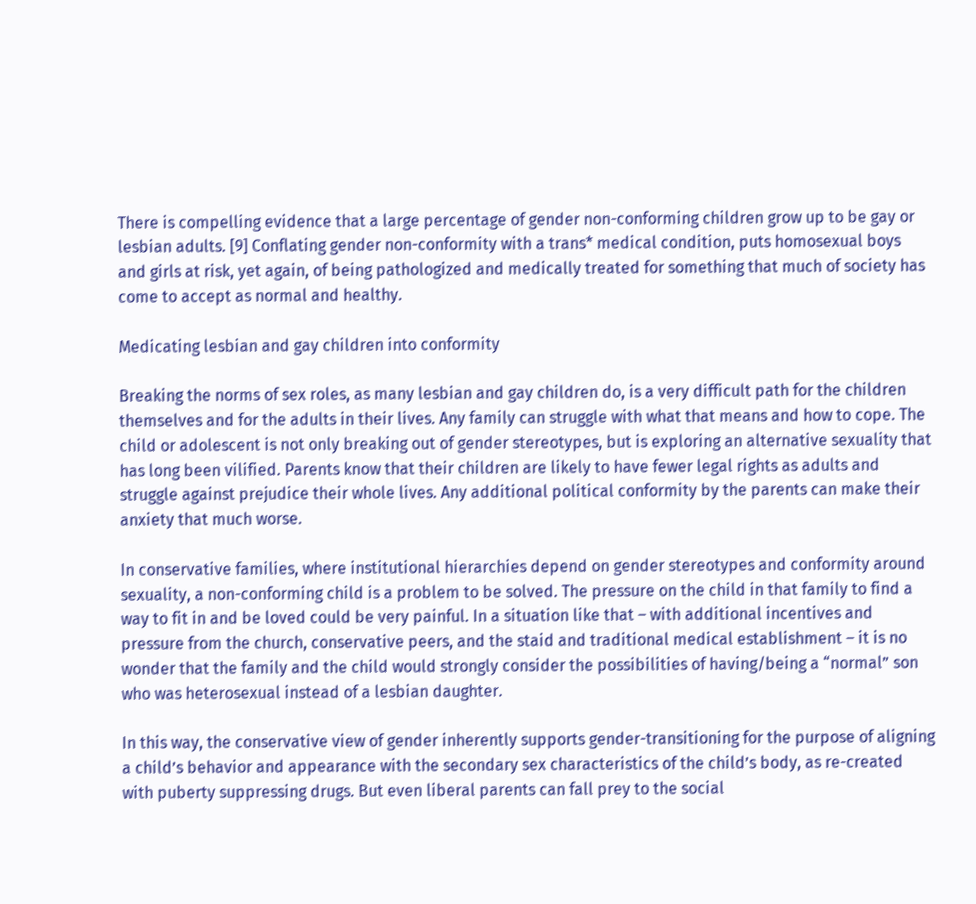There is compelling evidence that a large percentage of gender non-conforming children grow up to be gay or lesbian adults. [9] Conflating gender non-conformity with a trans* medical condition, puts homosexual boys and girls at risk, yet again, of being pathologized and medically treated for something that much of society has come to accept as normal and healthy.

Medicating lesbian and gay children into conformity

Breaking the norms of sex roles, as many lesbian and gay children do, is a very difficult path for the children themselves and for the adults in their lives. Any family can struggle with what that means and how to cope. The child or adolescent is not only breaking out of gender stereotypes, but is exploring an alternative sexuality that has long been vilified. Parents know that their children are likely to have fewer legal rights as adults and struggle against prejudice their whole lives. Any additional political conformity by the parents can make their anxiety that much worse.

In conservative families, where institutional hierarchies depend on gender stereotypes and conformity around sexuality, a non-conforming child is a problem to be solved. The pressure on the child in that family to find a way to fit in and be loved could be very painful. In a situation like that – with additional incentives and pressure from the church, conservative peers, and the staid and traditional medical establishment – it is no wonder that the family and the child would strongly consider the possibilities of having/being a “normal” son who was heterosexual instead of a lesbian daughter.

In this way, the conservative view of gender inherently supports gender-transitioning for the purpose of aligning a child’s behavior and appearance with the secondary sex characteristics of the child’s body, as re-created with puberty suppressing drugs. But even liberal parents can fall prey to the social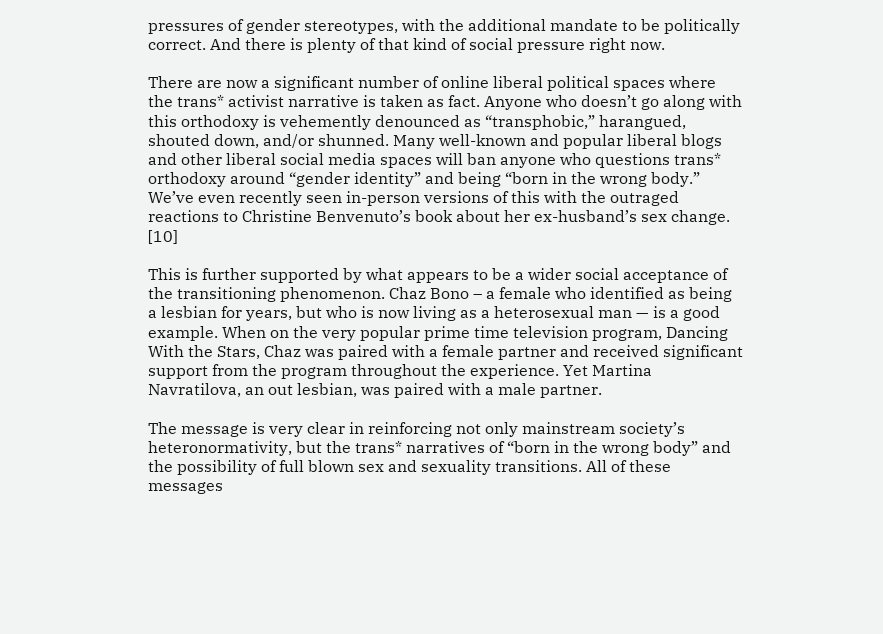pressures of gender stereotypes, with the additional mandate to be politically correct. And there is plenty of that kind of social pressure right now.

There are now a significant number of online liberal political spaces where the trans* activist narrative is taken as fact. Anyone who doesn’t go along with this orthodoxy is vehemently denounced as “transphobic,” harangued, shouted down, and/or shunned. Many well-known and popular liberal blogs and other liberal social media spaces will ban anyone who questions trans* orthodoxy around “gender identity” and being “born in the wrong body.” We’ve even recently seen in-person versions of this with the outraged reactions to Christine Benvenuto’s book about her ex-husband’s sex change. [10]

This is further supported by what appears to be a wider social acceptance of the transitioning phenomenon. Chaz Bono – a female who identified as being a lesbian for years, but who is now living as a heterosexual man — is a good example. When on the very popular prime time television program, Dancing With the Stars, Chaz was paired with a female partner and received significant support from the program throughout the experience. Yet Martina Navratilova, an out lesbian, was paired with a male partner.

The message is very clear in reinforcing not only mainstream society’s heteronormativity, but the trans* narratives of “born in the wrong body” and the possibility of full blown sex and sexuality transitions. All of these messages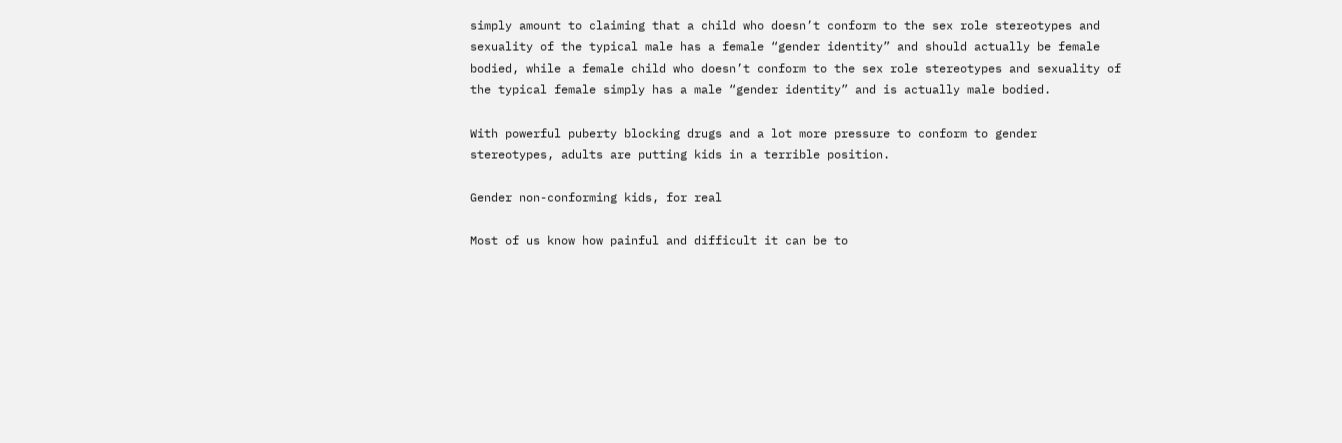simply amount to claiming that a child who doesn’t conform to the sex role stereotypes and sexuality of the typical male has a female “gender identity” and should actually be female bodied, while a female child who doesn’t conform to the sex role stereotypes and sexuality of the typical female simply has a male “gender identity” and is actually male bodied.

With powerful puberty blocking drugs and a lot more pressure to conform to gender stereotypes, adults are putting kids in a terrible position.

Gender non-conforming kids, for real

Most of us know how painful and difficult it can be to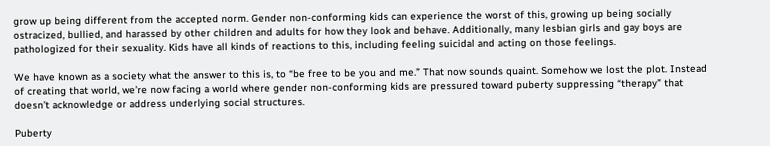grow up being different from the accepted norm. Gender non-conforming kids can experience the worst of this, growing up being socially ostracized, bullied, and harassed by other children and adults for how they look and behave. Additionally, many lesbian girls and gay boys are pathologized for their sexuality. Kids have all kinds of reactions to this, including feeling suicidal and acting on those feelings.

We have known as a society what the answer to this is, to “be free to be you and me.” That now sounds quaint. Somehow we lost the plot. Instead of creating that world, we’re now facing a world where gender non-conforming kids are pressured toward puberty suppressing “therapy” that doesn’t acknowledge or address underlying social structures.

Puberty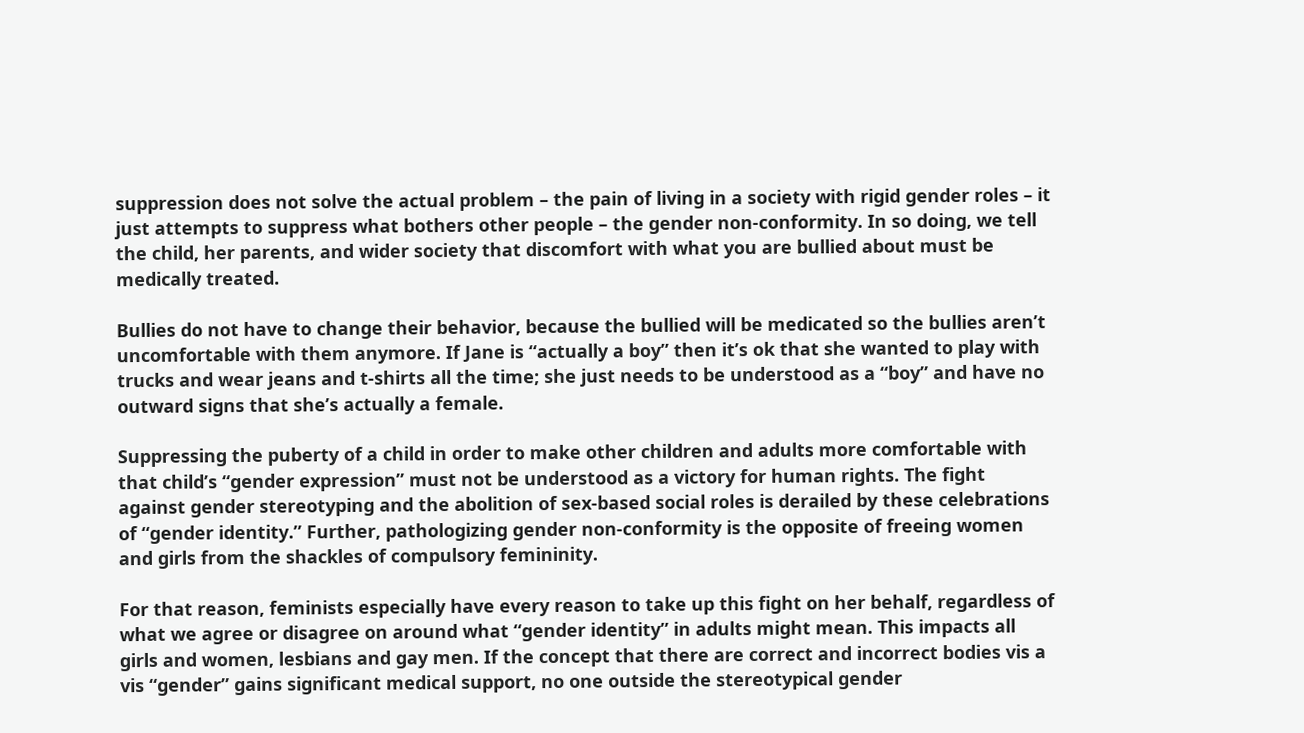suppression does not solve the actual problem – the pain of living in a society with rigid gender roles – it just attempts to suppress what bothers other people – the gender non-conformity. In so doing, we tell the child, her parents, and wider society that discomfort with what you are bullied about must be medically treated.

Bullies do not have to change their behavior, because the bullied will be medicated so the bullies aren’t uncomfortable with them anymore. If Jane is “actually a boy” then it’s ok that she wanted to play with trucks and wear jeans and t-shirts all the time; she just needs to be understood as a “boy” and have no outward signs that she’s actually a female.

Suppressing the puberty of a child in order to make other children and adults more comfortable with that child’s “gender expression” must not be understood as a victory for human rights. The fight against gender stereotyping and the abolition of sex-based social roles is derailed by these celebrations of “gender identity.” Further, pathologizing gender non-conformity is the opposite of freeing women and girls from the shackles of compulsory femininity.

For that reason, feminists especially have every reason to take up this fight on her behalf, regardless of what we agree or disagree on around what “gender identity” in adults might mean. This impacts all girls and women, lesbians and gay men. If the concept that there are correct and incorrect bodies vis a vis “gender” gains significant medical support, no one outside the stereotypical gender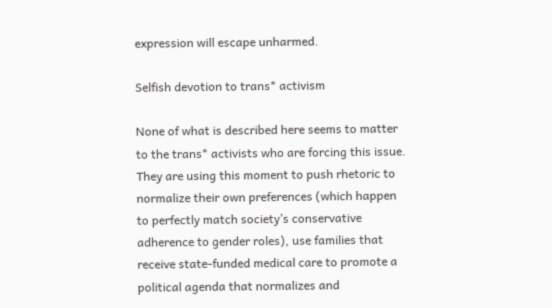expression will escape unharmed.

Selfish devotion to trans* activism

None of what is described here seems to matter to the trans* activists who are forcing this issue. They are using this moment to push rhetoric to normalize their own preferences (which happen to perfectly match society’s conservative adherence to gender roles), use families that receive state-funded medical care to promote a political agenda that normalizes and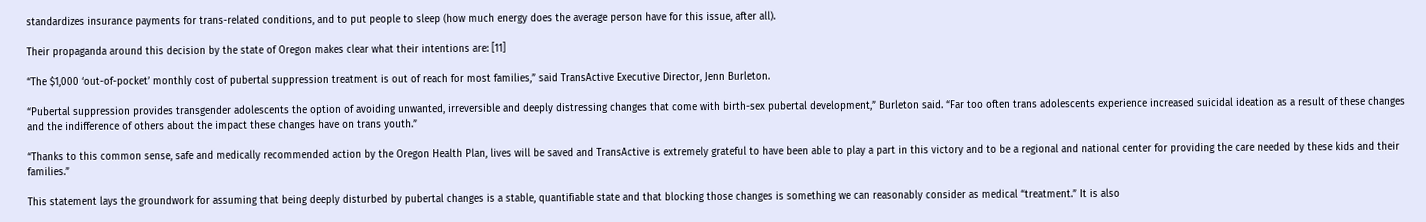standardizes insurance payments for trans-related conditions, and to put people to sleep (how much energy does the average person have for this issue, after all).

Their propaganda around this decision by the state of Oregon makes clear what their intentions are: [11]

“The $1,000 ‘out-of-pocket’ monthly cost of pubertal suppression treatment is out of reach for most families,” said TransActive Executive Director, Jenn Burleton.

“Pubertal suppression provides transgender adolescents the option of avoiding unwanted, irreversible and deeply distressing changes that come with birth-sex pubertal development,” Burleton said. “Far too often trans adolescents experience increased suicidal ideation as a result of these changes and the indifference of others about the impact these changes have on trans youth.”

“Thanks to this common sense, safe and medically recommended action by the Oregon Health Plan, lives will be saved and TransActive is extremely grateful to have been able to play a part in this victory and to be a regional and national center for providing the care needed by these kids and their families.”

This statement lays the groundwork for assuming that being deeply disturbed by pubertal changes is a stable, quantifiable state and that blocking those changes is something we can reasonably consider as medical “treatment.” It is also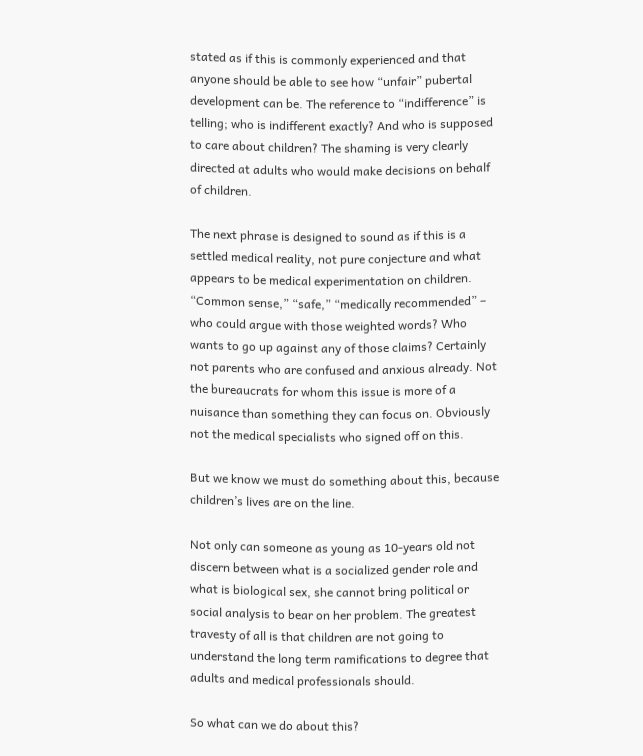stated as if this is commonly experienced and that anyone should be able to see how “unfair” pubertal development can be. The reference to “indifference” is telling; who is indifferent exactly? And who is supposed to care about children? The shaming is very clearly directed at adults who would make decisions on behalf of children.

The next phrase is designed to sound as if this is a settled medical reality, not pure conjecture and what appears to be medical experimentation on children. “Common sense,” “safe,” “medically recommended” – who could argue with those weighted words? Who wants to go up against any of those claims? Certainly not parents who are confused and anxious already. Not the bureaucrats for whom this issue is more of a nuisance than something they can focus on. Obviously not the medical specialists who signed off on this.

But we know we must do something about this, because children’s lives are on the line.

Not only can someone as young as 10-years old not discern between what is a socialized gender role and what is biological sex, she cannot bring political or social analysis to bear on her problem. The greatest travesty of all is that children are not going to understand the long term ramifications to degree that adults and medical professionals should.

So what can we do about this?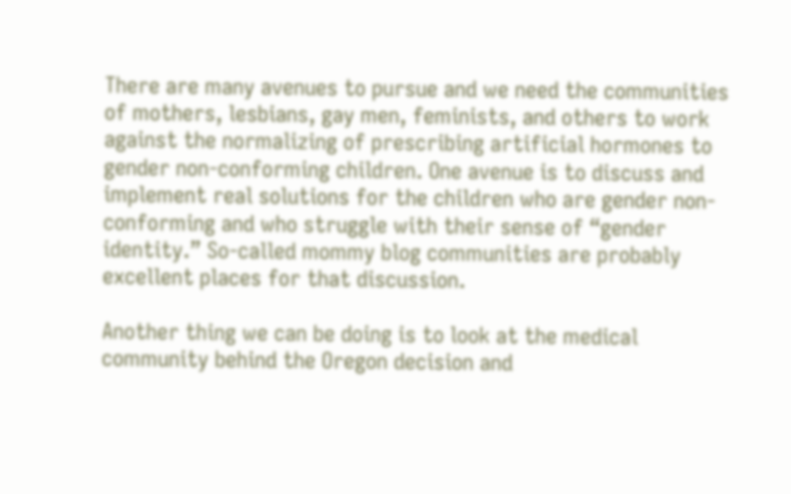There are many avenues to pursue and we need the communities of mothers, lesbians, gay men, feminists, and others to work against the normalizing of prescribing artificial hormones to gender non-conforming children. One avenue is to discuss and implement real solutions for the children who are gender non-conforming and who struggle with their sense of “gender identity.” So-called mommy blog communities are probably excellent places for that discussion.

Another thing we can be doing is to look at the medical community behind the Oregon decision and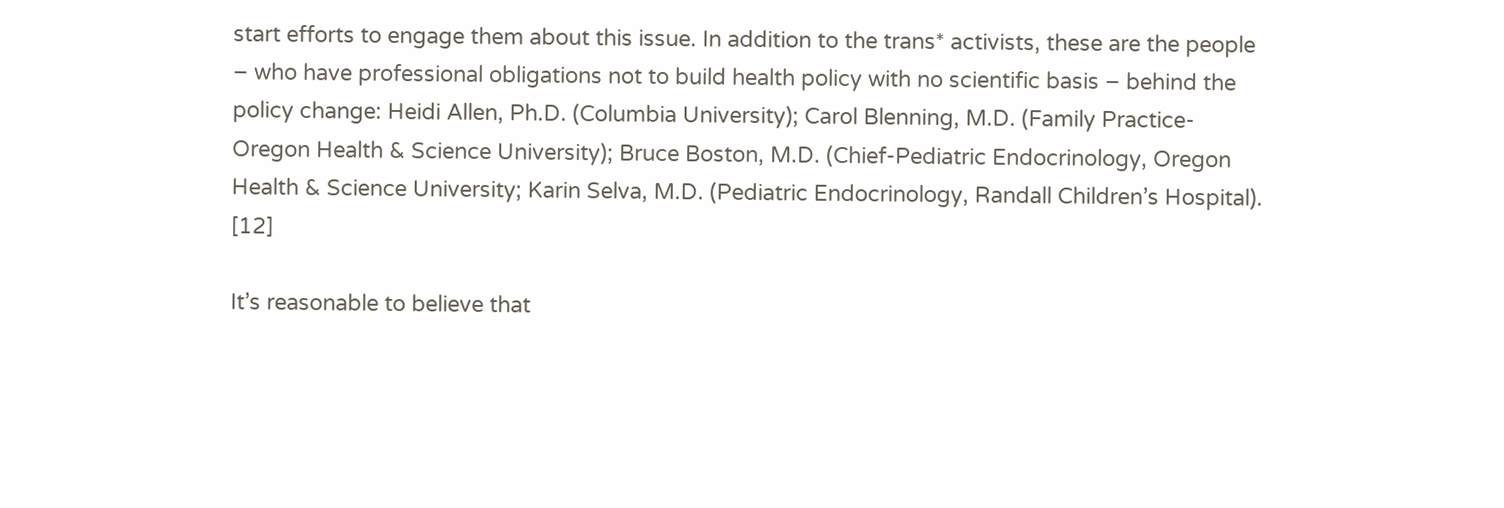start efforts to engage them about this issue. In addition to the trans* activists, these are the people – who have professional obligations not to build health policy with no scientific basis – behind the policy change: Heidi Allen, Ph.D. (Columbia University); Carol Blenning, M.D. (Family Practice-Oregon Health & Science University); Bruce Boston, M.D. (Chief-Pediatric Endocrinology, Oregon Health & Science University; Karin Selva, M.D. (Pediatric Endocrinology, Randall Children’s Hospital). [12]

It’s reasonable to believe that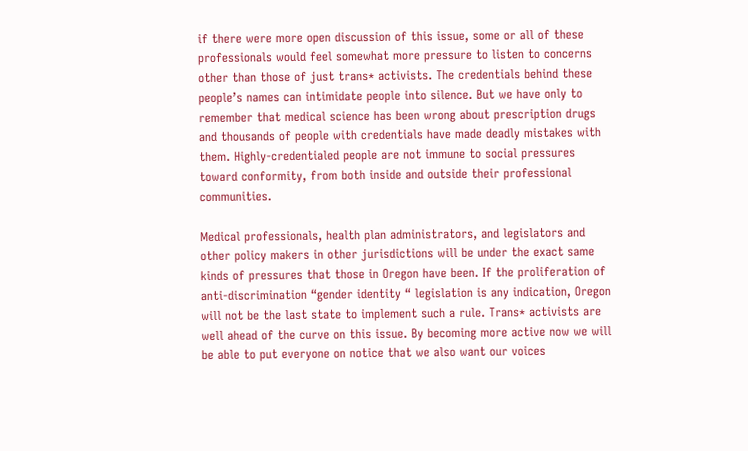if there were more open discussion of this issue, some or all of these professionals would feel somewhat more pressure to listen to concerns other than those of just trans* activists. The credentials behind these people’s names can intimidate people into silence. But we have only to remember that medical science has been wrong about prescription drugs and thousands of people with credentials have made deadly mistakes with them. Highly-credentialed people are not immune to social pressures toward conformity, from both inside and outside their professional communities.

Medical professionals, health plan administrators, and legislators and other policy makers in other jurisdictions will be under the exact same kinds of pressures that those in Oregon have been. If the proliferation of anti-discrimination “gender identity “ legislation is any indication, Oregon will not be the last state to implement such a rule. Trans* activists are well ahead of the curve on this issue. By becoming more active now we will be able to put everyone on notice that we also want our voices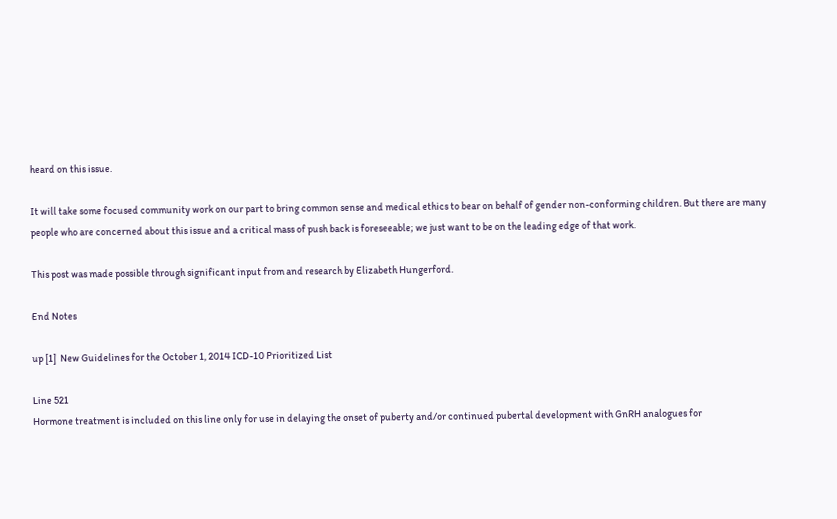heard on this issue.

It will take some focused community work on our part to bring common sense and medical ethics to bear on behalf of gender non-conforming children. But there are many people who are concerned about this issue and a critical mass of push back is foreseeable; we just want to be on the leading edge of that work.

This post was made possible through significant input from and research by Elizabeth Hungerford.

End Notes

up [1]  New Guidelines for the October 1, 2014 ICD-10 Prioritized List

Line 521
Hormone treatment is included on this line only for use in delaying the onset of puberty and/or continued pubertal development with GnRH analogues for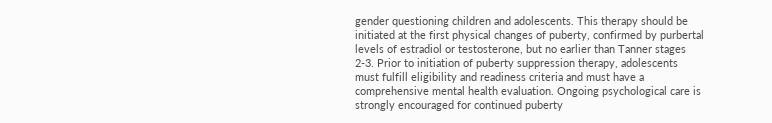gender questioning children and adolescents. This therapy should be initiated at the first physical changes of puberty, confirmed by purbertal levels of estradiol or testosterone, but no earlier than Tanner stages 2-3. Prior to initiation of puberty suppression therapy, adolescents must fulfill eligibility and readiness criteria and must have a comprehensive mental health evaluation. Ongoing psychological care is strongly encouraged for continued puberty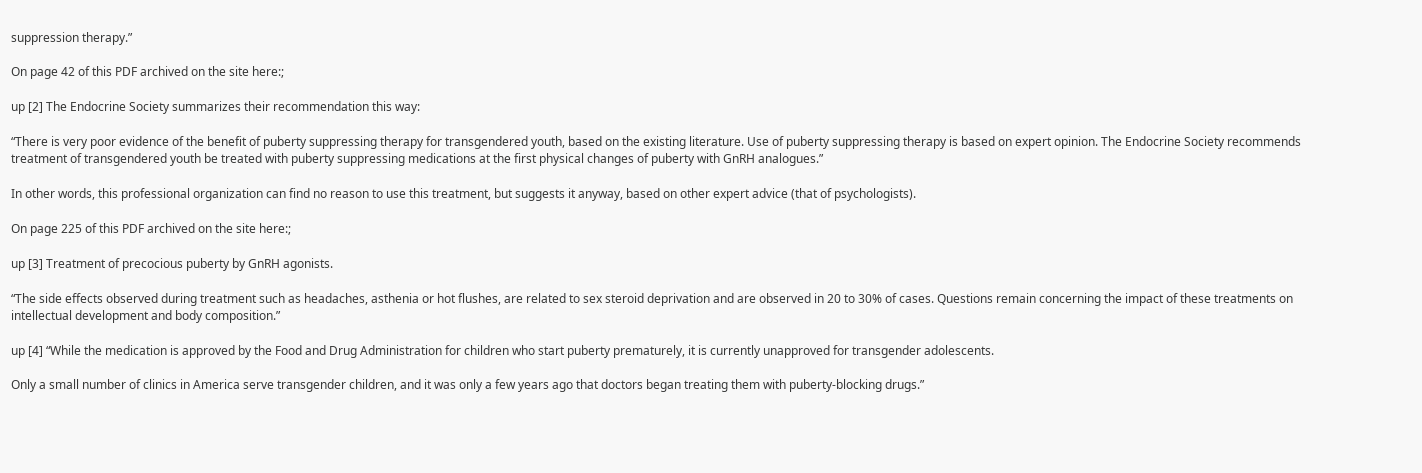suppression therapy.”

On page 42 of this PDF archived on the site here:;

up [2] The Endocrine Society summarizes their recommendation this way:

“There is very poor evidence of the benefit of puberty suppressing therapy for transgendered youth, based on the existing literature. Use of puberty suppressing therapy is based on expert opinion. The Endocrine Society recommends treatment of transgendered youth be treated with puberty suppressing medications at the first physical changes of puberty with GnRH analogues.”

In other words, this professional organization can find no reason to use this treatment, but suggests it anyway, based on other expert advice (that of psychologists).

On page 225 of this PDF archived on the site here:;

up [3] Treatment of precocious puberty by GnRH agonists.

“The side effects observed during treatment such as headaches, asthenia or hot flushes, are related to sex steroid deprivation and are observed in 20 to 30% of cases. Questions remain concerning the impact of these treatments on intellectual development and body composition.”

up [4] “While the medication is approved by the Food and Drug Administration for children who start puberty prematurely, it is currently unapproved for transgender adolescents.

Only a small number of clinics in America serve transgender children, and it was only a few years ago that doctors began treating them with puberty-blocking drugs.”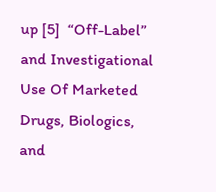up [5]  “Off-Label” and Investigational Use Of Marketed Drugs, Biologics, and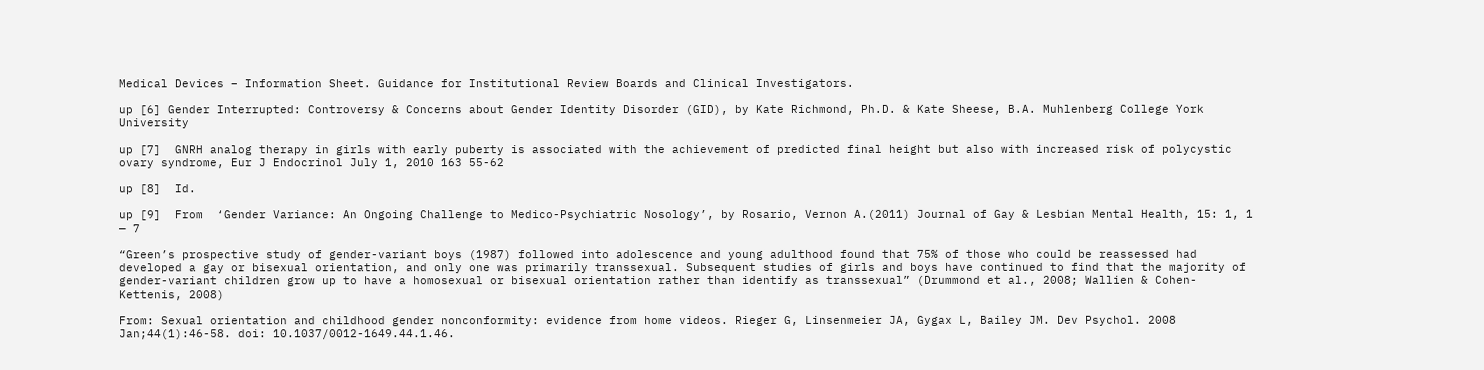Medical Devices – Information Sheet. Guidance for Institutional Review Boards and Clinical Investigators.

up [6] Gender Interrupted: Controversy & Concerns about Gender Identity Disorder (GID), by Kate Richmond, Ph.D. & Kate Sheese, B.A. Muhlenberg College York University

up [7]  GNRH analog therapy in girls with early puberty is associated with the achievement of predicted final height but also with increased risk of polycystic ovary syndrome, Eur J Endocrinol July 1, 2010 163 55-62

up [8]  Id.

up [9]  From  ‘Gender Variance: An Ongoing Challenge to Medico-Psychiatric Nosology’, by Rosario, Vernon A.(2011) Journal of Gay & Lesbian Mental Health, 15: 1, 1 — 7

“Green’s prospective study of gender-variant boys (1987) followed into adolescence and young adulthood found that 75% of those who could be reassessed had developed a gay or bisexual orientation, and only one was primarily transsexual. Subsequent studies of girls and boys have continued to find that the majority of gender-variant children grow up to have a homosexual or bisexual orientation rather than identify as transsexual” (Drummond et al., 2008; Wallien & Cohen-Kettenis, 2008)

From: Sexual orientation and childhood gender nonconformity: evidence from home videos. Rieger G, Linsenmeier JA, Gygax L, Bailey JM. Dev Psychol. 2008 Jan;44(1):46-58. doi: 10.1037/0012-1649.44.1.46.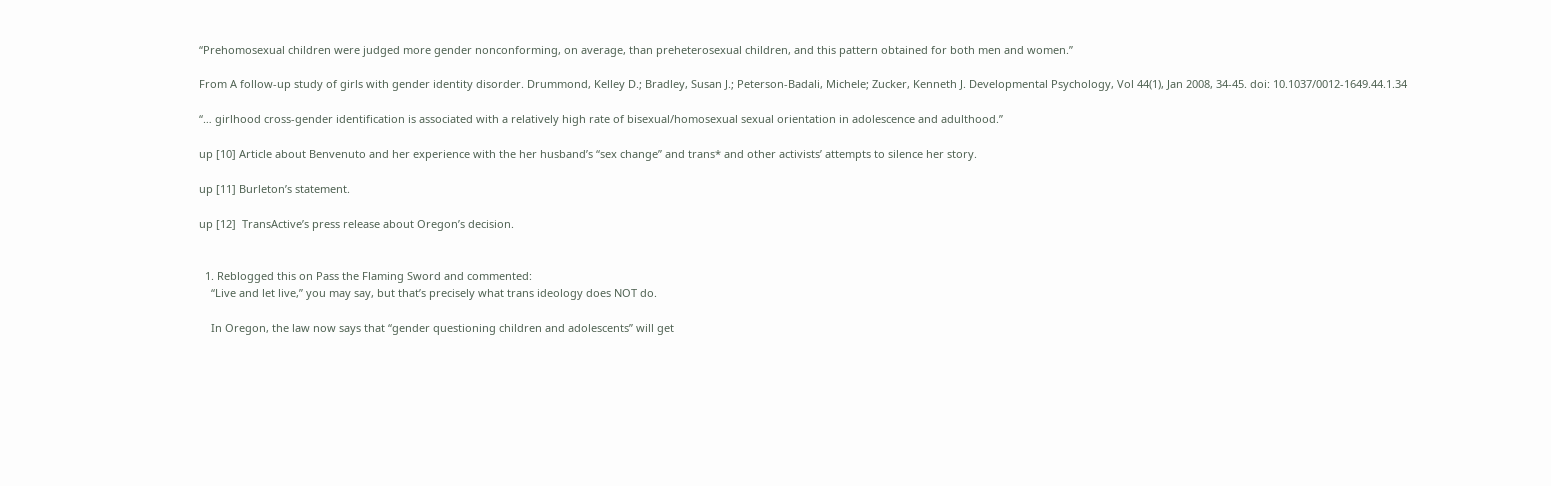“Prehomosexual children were judged more gender nonconforming, on average, than preheterosexual children, and this pattern obtained for both men and women.”

From A follow-up study of girls with gender identity disorder. Drummond, Kelley D.; Bradley, Susan J.; Peterson-Badali, Michele; Zucker, Kenneth J. Developmental Psychology, Vol 44(1), Jan 2008, 34-45. doi: 10.1037/0012-1649.44.1.34

“… girlhood cross-gender identification is associated with a relatively high rate of bisexual/homosexual sexual orientation in adolescence and adulthood.”

up [10] Article about Benvenuto and her experience with the her husband’s “sex change” and trans* and other activists’ attempts to silence her story.

up [11] Burleton’s statement.

up [12]  TransActive’s press release about Oregon’s decision.


  1. Reblogged this on Pass the Flaming Sword and commented:
    “Live and let live,” you may say, but that’s precisely what trans ideology does NOT do.

    In Oregon, the law now says that “gender questioning children and adolescents” will get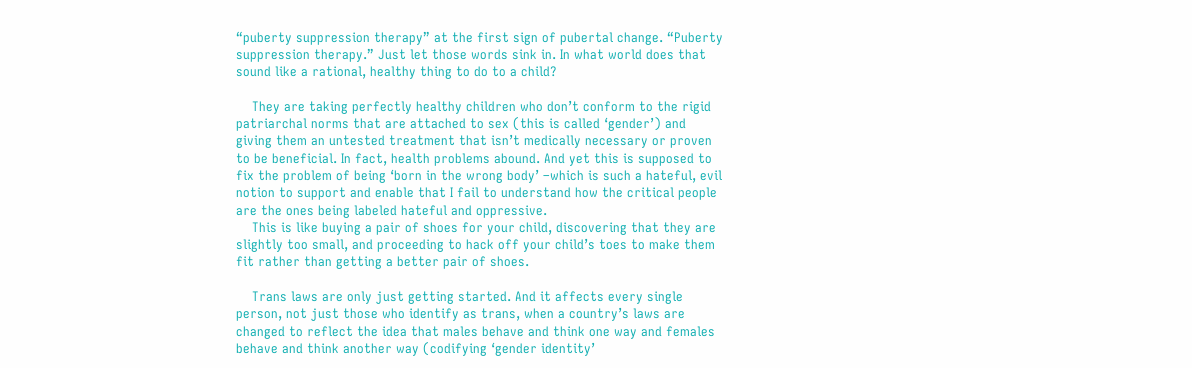“puberty suppression therapy” at the first sign of pubertal change. “Puberty suppression therapy.” Just let those words sink in. In what world does that sound like a rational, healthy thing to do to a child?

    They are taking perfectly healthy children who don’t conform to the rigid patriarchal norms that are attached to sex (this is called ‘gender’) and giving them an untested treatment that isn’t medically necessary or proven to be beneficial. In fact, health problems abound. And yet this is supposed to fix the problem of being ‘born in the wrong body’ –which is such a hateful, evil notion to support and enable that I fail to understand how the critical people are the ones being labeled hateful and oppressive.
    This is like buying a pair of shoes for your child, discovering that they are slightly too small, and proceeding to hack off your child’s toes to make them fit rather than getting a better pair of shoes.

    Trans laws are only just getting started. And it affects every single person, not just those who identify as trans, when a country’s laws are changed to reflect the idea that males behave and think one way and females behave and think another way (codifying ‘gender identity’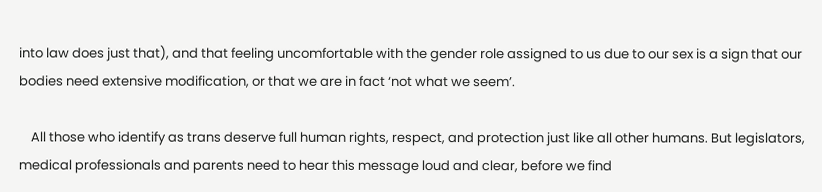into law does just that), and that feeling uncomfortable with the gender role assigned to us due to our sex is a sign that our bodies need extensive modification, or that we are in fact ‘not what we seem’.

    All those who identify as trans deserve full human rights, respect, and protection just like all other humans. But legislators, medical professionals and parents need to hear this message loud and clear, before we find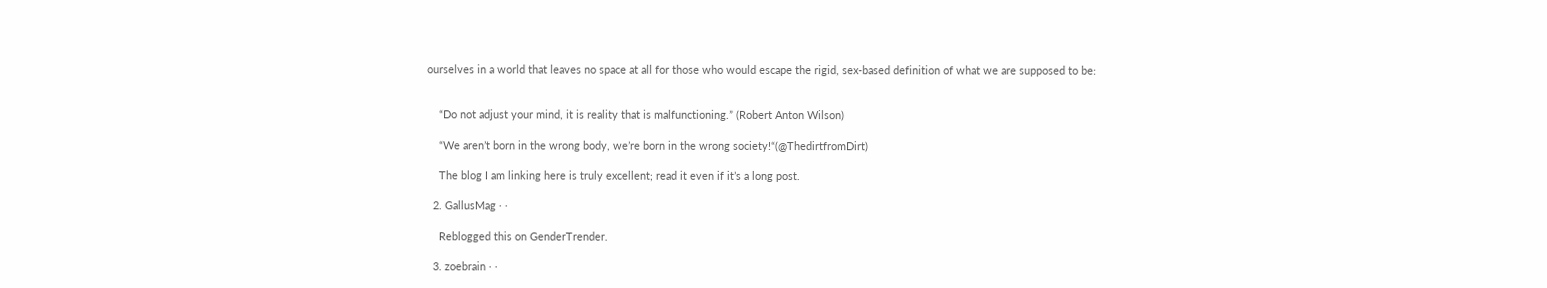ourselves in a world that leaves no space at all for those who would escape the rigid, sex-based definition of what we are supposed to be:


    “Do not adjust your mind, it is reality that is malfunctioning.” (Robert Anton Wilson)

    “We aren’t born in the wrong body, we’re born in the wrong society!“(@ThedirtfromDirt)

    The blog I am linking here is truly excellent; read it even if it’s a long post.

  2. GallusMag · ·

    Reblogged this on GenderTrender.

  3. zoebrain · ·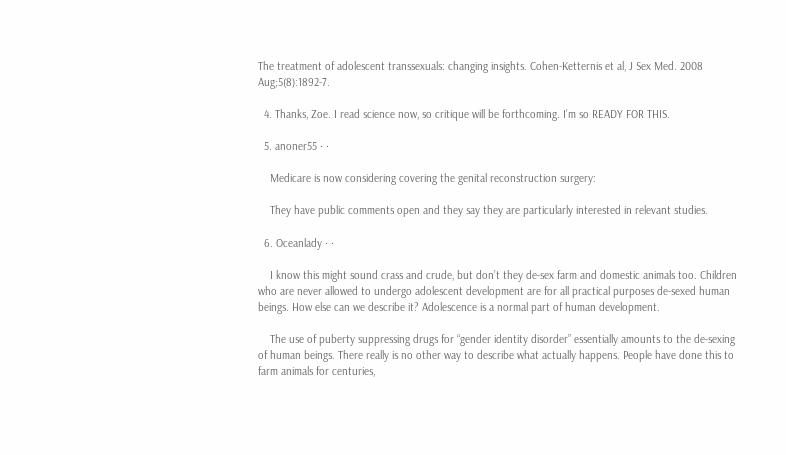The treatment of adolescent transsexuals: changing insights. Cohen-Ketternis et al, J Sex Med. 2008 Aug;5(8):1892-7.

  4. Thanks, Zoe. I read science now, so critique will be forthcoming. I’m so READY FOR THIS.

  5. anoner55 · ·

    Medicare is now considering covering the genital reconstruction surgery:

    They have public comments open and they say they are particularly interested in relevant studies.

  6. Oceanlady · ·

    I know this might sound crass and crude, but don’t they de-sex farm and domestic animals too. Children who are never allowed to undergo adolescent development are for all practical purposes de-sexed human beings. How else can we describe it? Adolescence is a normal part of human development.

    The use of puberty suppressing drugs for “gender identity disorder” essentially amounts to the de-sexing of human beings. There really is no other way to describe what actually happens. People have done this to farm animals for centuries,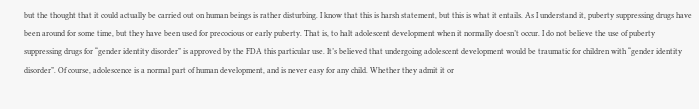but the thought that it could actually be carried out on human beings is rather disturbing. I know that this is harsh statement, but this is what it entails. As I understand it, puberty suppressing drugs have been around for some time, but they have been used for precocious or early puberty. That is, to halt adolescent development when it normally doesn’t occur. I do not believe the use of puberty suppressing drugs for “gender identity disorder” is approved by the FDA this particular use. It’s believed that undergoing adolescent development would be traumatic for children with “gender identity disorder”. Of course, adolescence is a normal part of human development, and is never easy for any child. Whether they admit it or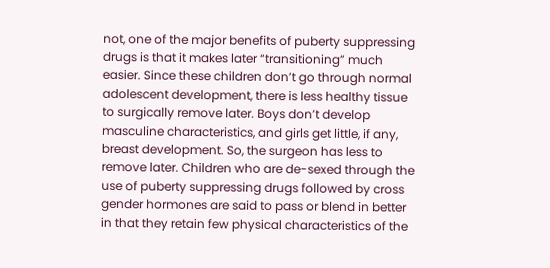not, one of the major benefits of puberty suppressing drugs is that it makes later “transitioning” much easier. Since these children don’t go through normal adolescent development, there is less healthy tissue to surgically remove later. Boys don’t develop masculine characteristics, and girls get little, if any, breast development. So, the surgeon has less to remove later. Children who are de-sexed through the use of puberty suppressing drugs followed by cross gender hormones are said to pass or blend in better in that they retain few physical characteristics of the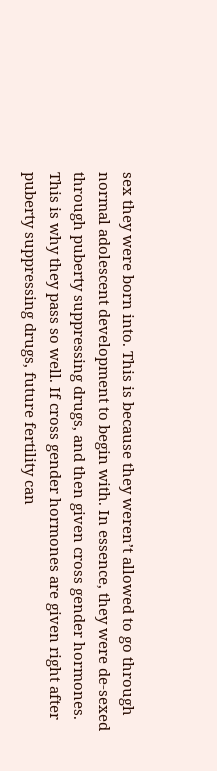sex they were born into. This is because they weren’t allowed to go through normal adolescent development to begin with. In essence, they were de-sexed through puberty suppressing drugs, and then given cross gender hormones. This is why they pass so well. If cross gender hormones are given right after puberty suppressing drugs, future fertility can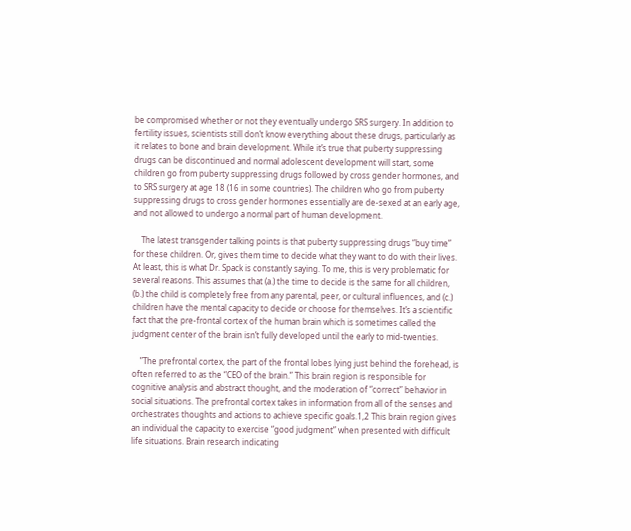be compromised whether or not they eventually undergo SRS surgery. In addition to fertility issues, scientists still don’t know everything about these drugs, particularly as it relates to bone and brain development. While it’s true that puberty suppressing drugs can be discontinued and normal adolescent development will start, some children go from puberty suppressing drugs followed by cross gender hormones, and to SRS surgery at age 18 (16 in some countries). The children who go from puberty suppressing drugs to cross gender hormones essentially are de-sexed at an early age, and not allowed to undergo a normal part of human development.

    The latest transgender talking points is that puberty suppressing drugs “buy time” for these children. Or, gives them time to decide what they want to do with their lives. At least, this is what Dr. Spack is constantly saying. To me, this is very problematic for several reasons. This assumes that (a.) the time to decide is the same for all children, (b.) the child is completely free from any parental, peer, or cultural influences, and (c.) children have the mental capacity to decide or choose for themselves. It’s a scientific fact that the pre-frontal cortex of the human brain which is sometimes called the judgment center of the brain isn’t fully developed until the early to mid-twenties.

    ”The prefrontal cortex, the part of the frontal lobes lying just behind the forehead, is often referred to as the “CEO of the brain.” This brain region is responsible for cognitive analysis and abstract thought, and the moderation of “correct” behavior in social situations. The prefrontal cortex takes in information from all of the senses and orchestrates thoughts and actions to achieve specific goals.1,2 This brain region gives an individual the capacity to exercise “good judgment” when presented with difficult life situations. Brain research indicating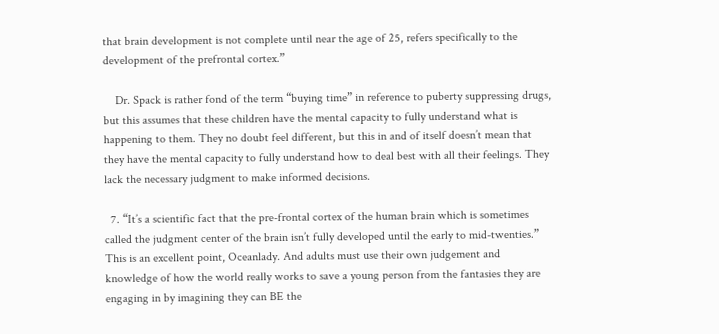that brain development is not complete until near the age of 25, refers specifically to the development of the prefrontal cortex.”

    Dr. Spack is rather fond of the term “buying time” in reference to puberty suppressing drugs, but this assumes that these children have the mental capacity to fully understand what is happening to them. They no doubt feel different, but this in and of itself doesn’t mean that they have the mental capacity to fully understand how to deal best with all their feelings. They lack the necessary judgment to make informed decisions.

  7. “It’s a scientific fact that the pre-frontal cortex of the human brain which is sometimes called the judgment center of the brain isn’t fully developed until the early to mid-twenties.” This is an excellent point, Oceanlady. And adults must use their own judgement and knowledge of how the world really works to save a young person from the fantasies they are engaging in by imagining they can BE the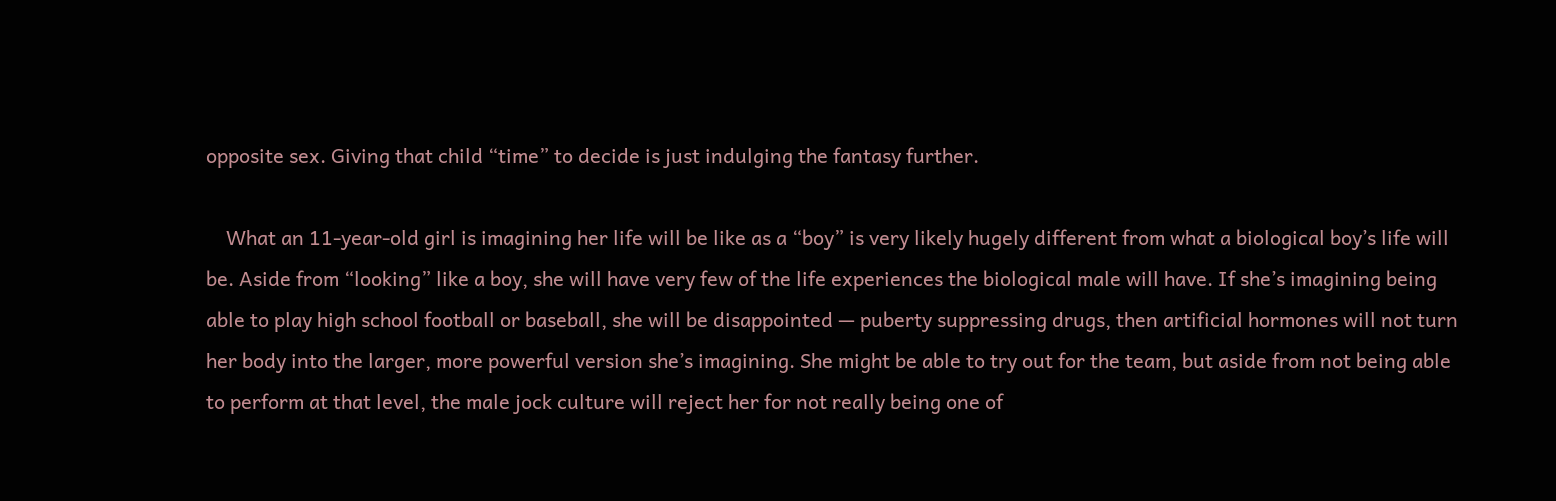opposite sex. Giving that child “time” to decide is just indulging the fantasy further.

    What an 11-year-old girl is imagining her life will be like as a “boy” is very likely hugely different from what a biological boy’s life will be. Aside from “looking” like a boy, she will have very few of the life experiences the biological male will have. If she’s imagining being able to play high school football or baseball, she will be disappointed — puberty suppressing drugs, then artificial hormones will not turn her body into the larger, more powerful version she’s imagining. She might be able to try out for the team, but aside from not being able to perform at that level, the male jock culture will reject her for not really being one of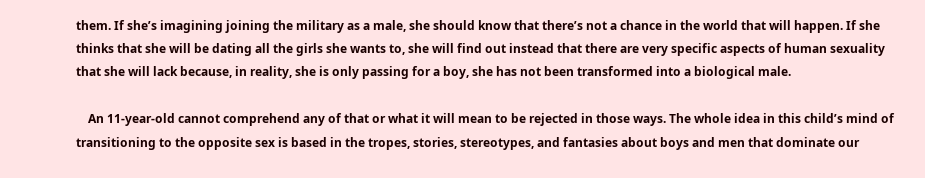them. If she’s imagining joining the military as a male, she should know that there’s not a chance in the world that will happen. If she thinks that she will be dating all the girls she wants to, she will find out instead that there are very specific aspects of human sexuality that she will lack because, in reality, she is only passing for a boy, she has not been transformed into a biological male.

    An 11-year-old cannot comprehend any of that or what it will mean to be rejected in those ways. The whole idea in this child’s mind of transitioning to the opposite sex is based in the tropes, stories, stereotypes, and fantasies about boys and men that dominate our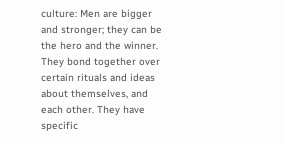culture: Men are bigger and stronger; they can be the hero and the winner. They bond together over certain rituals and ideas about themselves, and each other. They have specific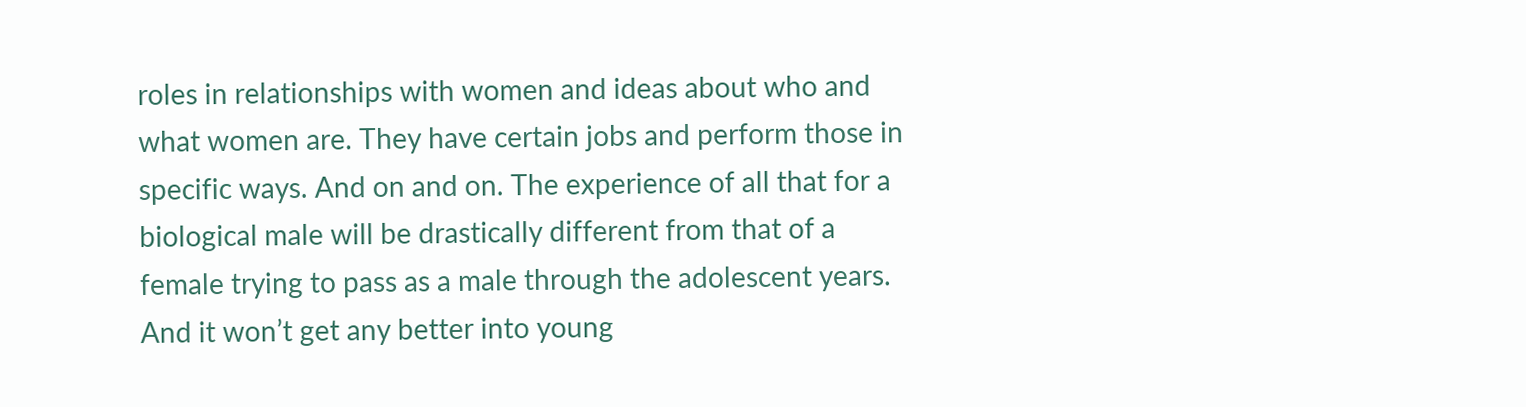roles in relationships with women and ideas about who and what women are. They have certain jobs and perform those in specific ways. And on and on. The experience of all that for a biological male will be drastically different from that of a female trying to pass as a male through the adolescent years. And it won’t get any better into young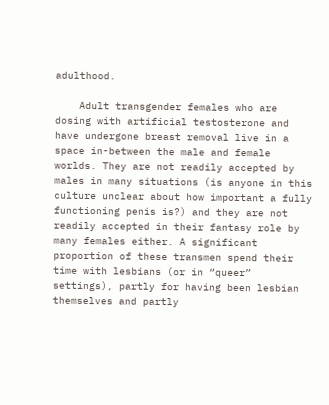adulthood.

    Adult transgender females who are dosing with artificial testosterone and have undergone breast removal live in a space in-between the male and female worlds. They are not readily accepted by males in many situations (is anyone in this culture unclear about how important a fully functioning penis is?) and they are not readily accepted in their fantasy role by many females either. A significant proportion of these transmen spend their time with lesbians (or in “queer” settings), partly for having been lesbian themselves and partly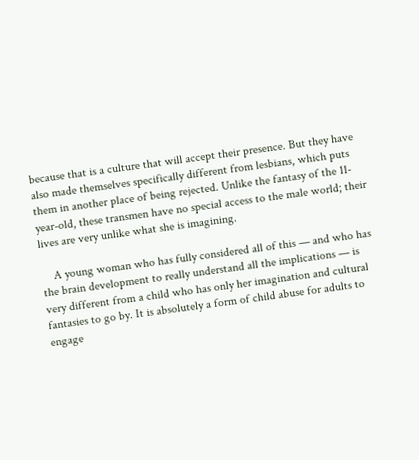because that is a culture that will accept their presence. But they have also made themselves specifically different from lesbians, which puts them in another place of being rejected. Unlike the fantasy of the 11-year-old, these transmen have no special access to the male world; their lives are very unlike what she is imagining.

    A young woman who has fully considered all of this — and who has the brain development to really understand all the implications — is very different from a child who has only her imagination and cultural fantasies to go by. It is absolutely a form of child abuse for adults to engage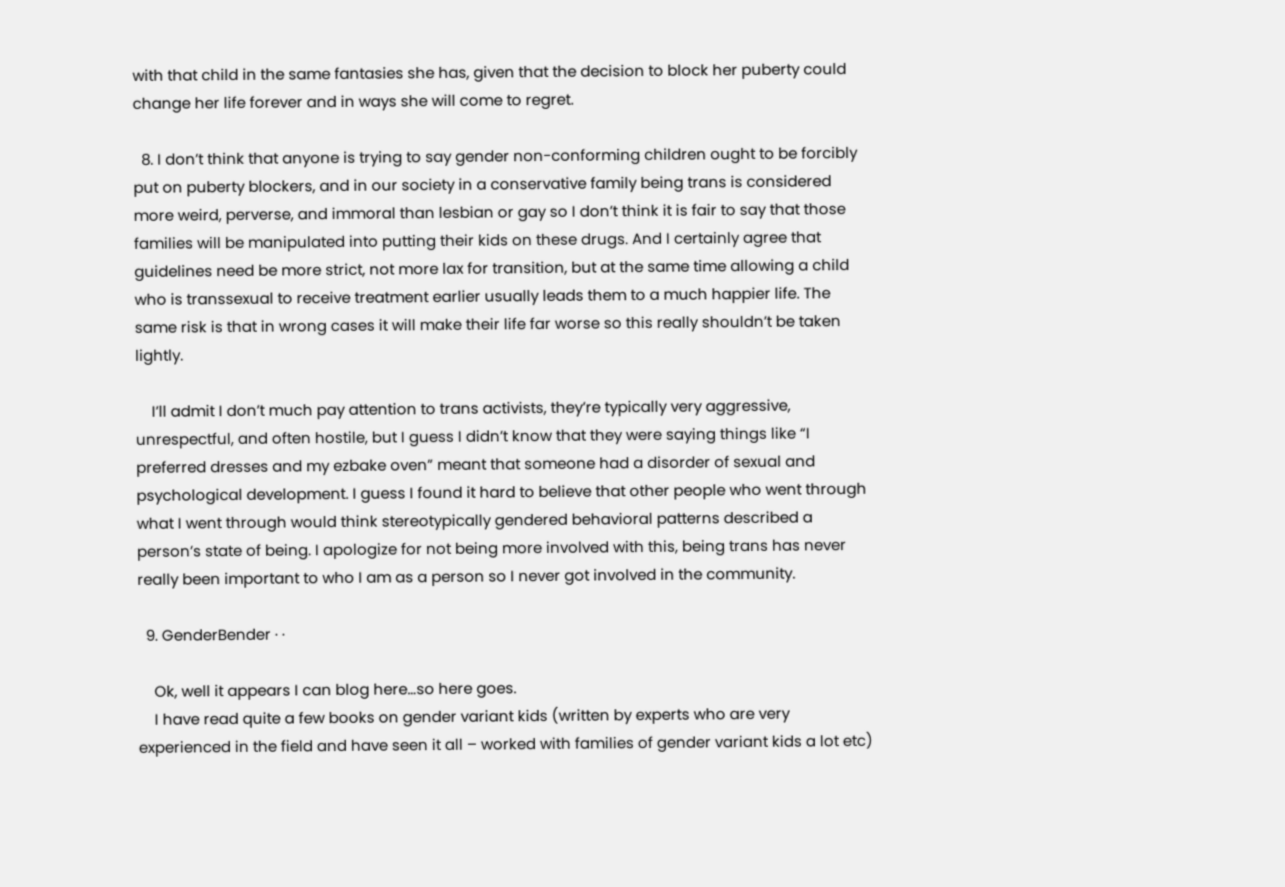with that child in the same fantasies she has, given that the decision to block her puberty could change her life forever and in ways she will come to regret.

  8. I don’t think that anyone is trying to say gender non-conforming children ought to be forcibly put on puberty blockers, and in our society in a conservative family being trans is considered more weird, perverse, and immoral than lesbian or gay so I don’t think it is fair to say that those families will be manipulated into putting their kids on these drugs. And I certainly agree that guidelines need be more strict, not more lax for transition, but at the same time allowing a child who is transsexual to receive treatment earlier usually leads them to a much happier life. The same risk is that in wrong cases it will make their life far worse so this really shouldn’t be taken lightly.

    I’ll admit I don’t much pay attention to trans activists, they’re typically very aggressive, unrespectful, and often hostile, but I guess I didn’t know that they were saying things like “I preferred dresses and my ezbake oven” meant that someone had a disorder of sexual and psychological development. I guess I found it hard to believe that other people who went through what I went through would think stereotypically gendered behavioral patterns described a person’s state of being. I apologize for not being more involved with this, being trans has never really been important to who I am as a person so I never got involved in the community.

  9. GenderBender · ·

    Ok, well it appears I can blog here…so here goes.
    I have read quite a few books on gender variant kids (written by experts who are very experienced in the field and have seen it all – worked with families of gender variant kids a lot etc)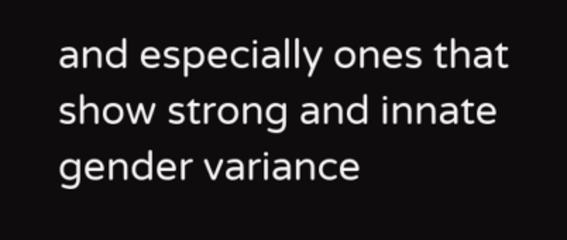and especially ones that show strong and innate gender variance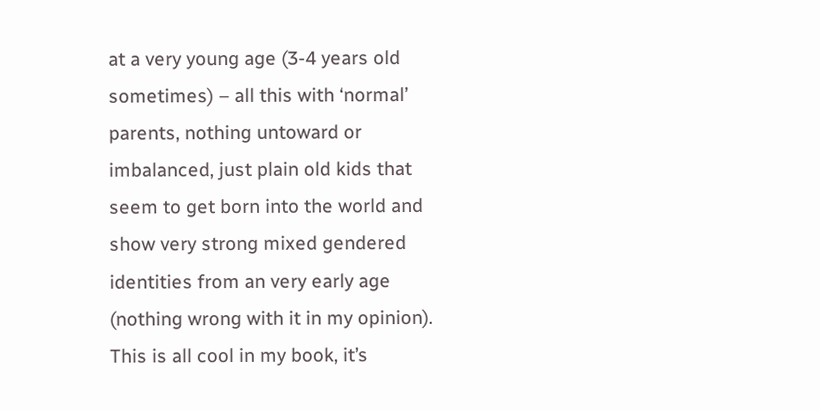at a very young age (3-4 years old sometimes) – all this with ‘normal’ parents, nothing untoward or imbalanced, just plain old kids that seem to get born into the world and show very strong mixed gendered identities from an very early age (nothing wrong with it in my opinion). This is all cool in my book, it’s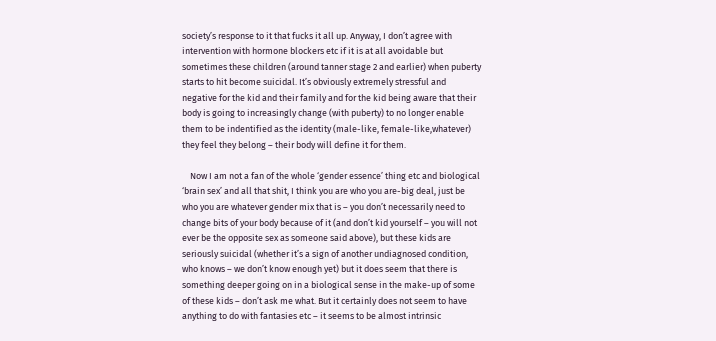society’s response to it that fucks it all up. Anyway, I don’t agree with intervention with hormone blockers etc if it is at all avoidable but sometimes these children (around tanner stage 2 and earlier) when puberty starts to hit become suicidal. It’s obviously extremely stressful and negative for the kid and their family and for the kid being aware that their body is going to increasingly change (with puberty) to no longer enable them to be indentified as the identity (male-like, female-like,whatever) they feel they belong – their body will define it for them.

    Now I am not a fan of the whole ‘gender essence’ thing etc and biological ‘brain sex’ and all that shit, I think you are who you are-big deal, just be who you are whatever gender mix that is – you don’t necessarily need to change bits of your body because of it (and don’t kid yourself – you will not ever be the opposite sex as someone said above), but these kids are seriously suicidal (whether it’s a sign of another undiagnosed condition, who knows – we don’t know enough yet) but it does seem that there is something deeper going on in a biological sense in the make-up of some of these kids – don’t ask me what. But it certainly does not seem to have anything to do with fantasies etc – it seems to be almost intrinsic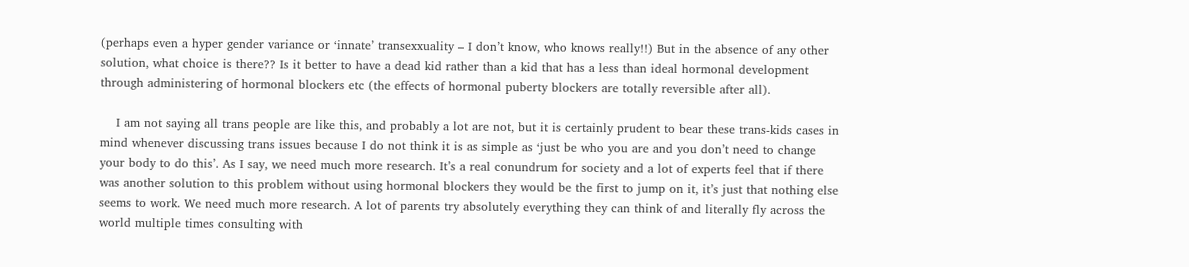(perhaps even a hyper gender variance or ‘innate’ transexxuality – I don’t know, who knows really!!) But in the absence of any other solution, what choice is there?? Is it better to have a dead kid rather than a kid that has a less than ideal hormonal development through administering of hormonal blockers etc (the effects of hormonal puberty blockers are totally reversible after all).

    I am not saying all trans people are like this, and probably a lot are not, but it is certainly prudent to bear these trans-kids cases in mind whenever discussing trans issues because I do not think it is as simple as ‘just be who you are and you don’t need to change your body to do this’. As I say, we need much more research. It’s a real conundrum for society and a lot of experts feel that if there was another solution to this problem without using hormonal blockers they would be the first to jump on it, it’s just that nothing else seems to work. We need much more research. A lot of parents try absolutely everything they can think of and literally fly across the world multiple times consulting with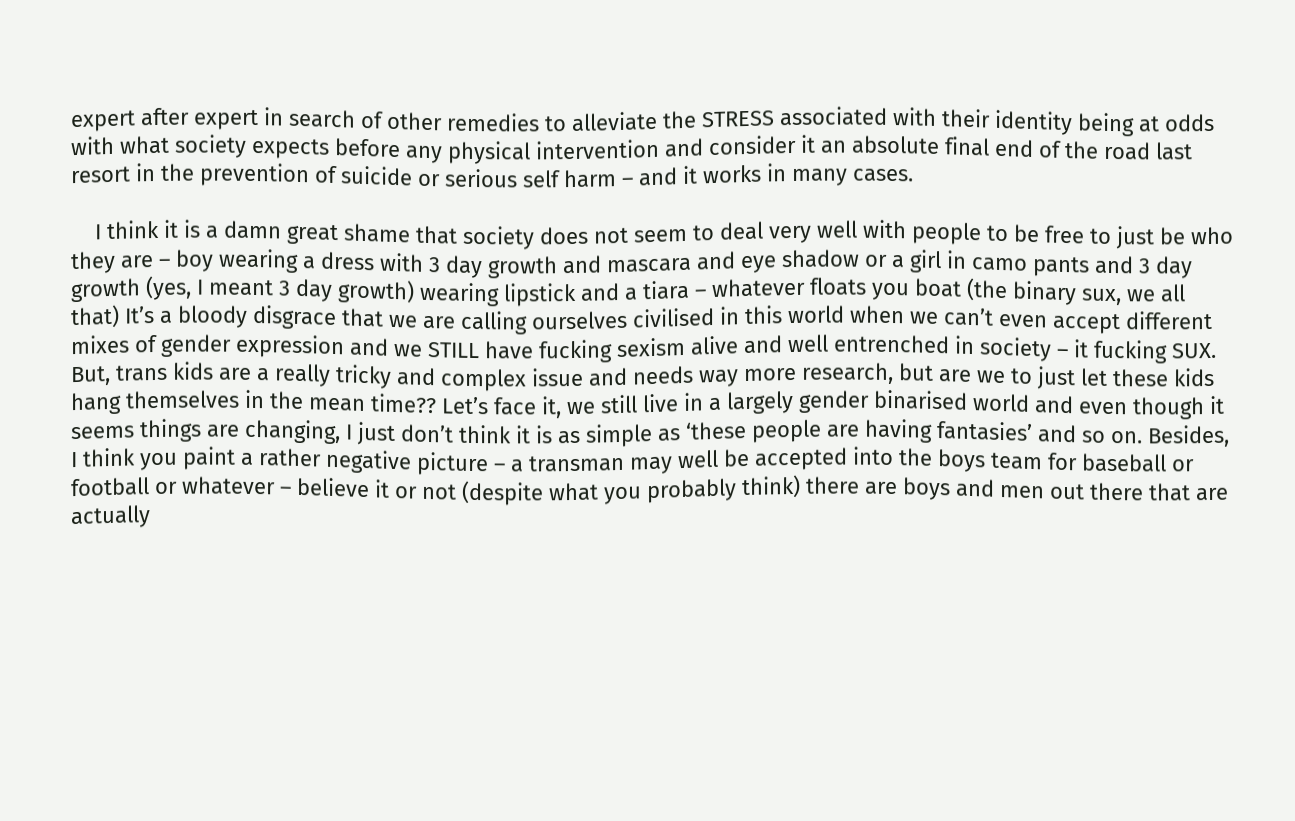expert after expert in search of other remedies to alleviate the STRESS associated with their identity being at odds with what society expects before any physical intervention and consider it an absolute final end of the road last resort in the prevention of suicide or serious self harm – and it works in many cases.

    I think it is a damn great shame that society does not seem to deal very well with people to be free to just be who they are – boy wearing a dress with 3 day growth and mascara and eye shadow or a girl in camo pants and 3 day growth (yes, I meant 3 day growth) wearing lipstick and a tiara – whatever floats you boat (the binary sux, we all that) It’s a bloody disgrace that we are calling ourselves civilised in this world when we can’t even accept different mixes of gender expression and we STILL have fucking sexism alive and well entrenched in society – it fucking SUX. But, trans kids are a really tricky and complex issue and needs way more research, but are we to just let these kids hang themselves in the mean time?? Let’s face it, we still live in a largely gender binarised world and even though it seems things are changing, I just don’t think it is as simple as ‘these people are having fantasies’ and so on. Besides, I think you paint a rather negative picture – a transman may well be accepted into the boys team for baseball or football or whatever – believe it or not (despite what you probably think) there are boys and men out there that are actually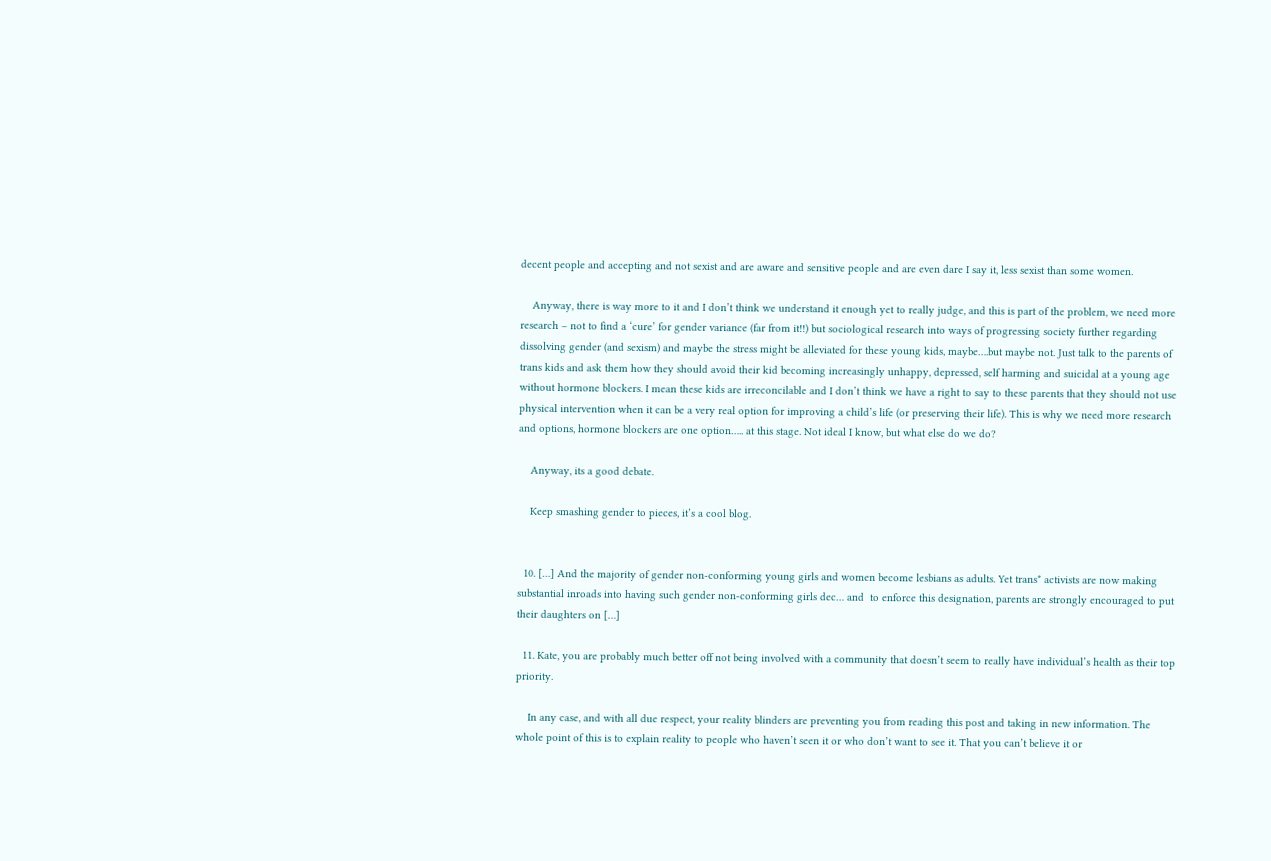decent people and accepting and not sexist and are aware and sensitive people and are even dare I say it, less sexist than some women.

    Anyway, there is way more to it and I don’t think we understand it enough yet to really judge, and this is part of the problem, we need more research – not to find a ‘cure’ for gender variance (far from it!!) but sociological research into ways of progressing society further regarding dissolving gender (and sexism) and maybe the stress might be alleviated for these young kids, maybe….but maybe not. Just talk to the parents of trans kids and ask them how they should avoid their kid becoming increasingly unhappy, depressed, self harming and suicidal at a young age without hormone blockers. I mean these kids are irreconcilable and I don’t think we have a right to say to these parents that they should not use physical intervention when it can be a very real option for improving a child’s life (or preserving their life). This is why we need more research and options, hormone blockers are one option….. at this stage. Not ideal I know, but what else do we do?

    Anyway, its a good debate.

    Keep smashing gender to pieces, it’s a cool blog.


  10. […] And the majority of gender non-conforming young girls and women become lesbians as adults. Yet trans* activists are now making substantial inroads into having such gender non-conforming girls dec… and  to enforce this designation, parents are strongly encouraged to put their daughters on […]

  11. Kate, you are probably much better off not being involved with a community that doesn’t seem to really have individual’s health as their top priority.

    In any case, and with all due respect, your reality blinders are preventing you from reading this post and taking in new information. The whole point of this is to explain reality to people who haven’t seen it or who don’t want to see it. That you can’t believe it or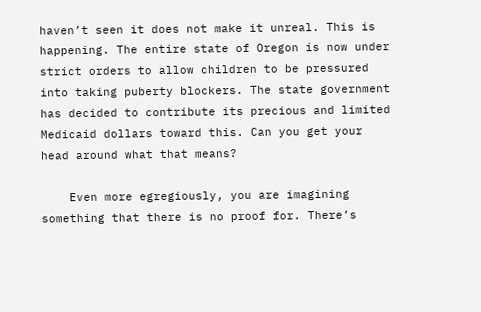haven’t seen it does not make it unreal. This is happening. The entire state of Oregon is now under strict orders to allow children to be pressured into taking puberty blockers. The state government has decided to contribute its precious and limited Medicaid dollars toward this. Can you get your head around what that means?

    Even more egregiously, you are imagining something that there is no proof for. There’s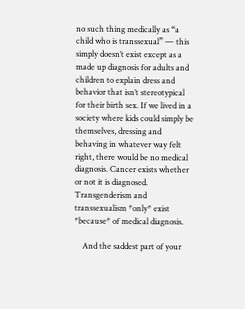no such thing medically as “a child who is transsexual” — this simply doesn’t exist except as a made up diagnosis for adults and children to explain dress and behavior that isn’t stereotypical for their birth sex. If we lived in a society where kids could simply be themselves, dressing and behaving in whatever way felt right, there would be no medical diagnosis. Cancer exists whether or not it is diagnosed. Transgenderism and transsexualism *only* exist *because* of medical diagnosis.

    And the saddest part of your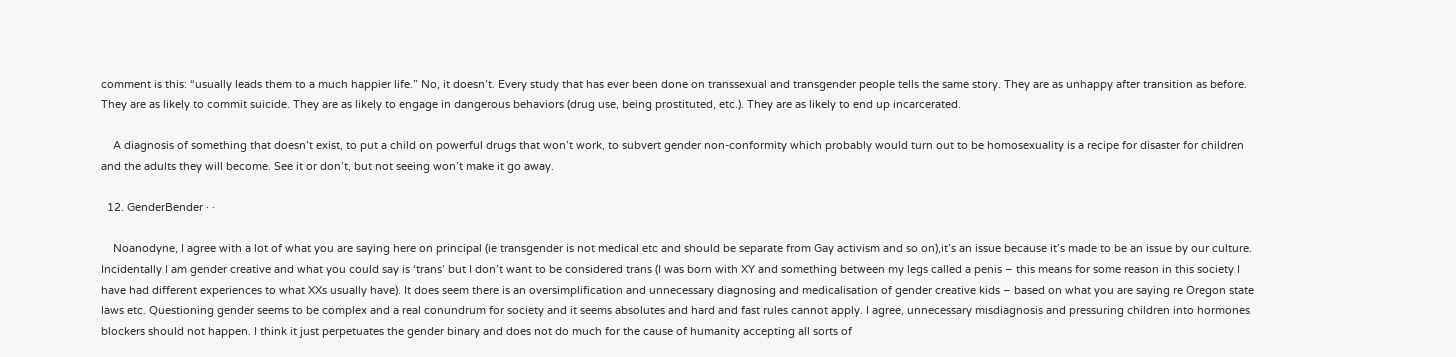comment is this: “usually leads them to a much happier life.” No, it doesn’t. Every study that has ever been done on transsexual and transgender people tells the same story. They are as unhappy after transition as before. They are as likely to commit suicide. They are as likely to engage in dangerous behaviors (drug use, being prostituted, etc.). They are as likely to end up incarcerated.

    A diagnosis of something that doesn’t exist, to put a child on powerful drugs that won’t work, to subvert gender non-conformity which probably would turn out to be homosexuality is a recipe for disaster for children and the adults they will become. See it or don’t, but not seeing won’t make it go away.

  12. GenderBender · ·

    Noanodyne, I agree with a lot of what you are saying here on principal (ie transgender is not medical etc and should be separate from Gay activism and so on),it’s an issue because it’s made to be an issue by our culture. Incidentally I am gender creative and what you could say is ‘trans’ but I don’t want to be considered trans (I was born with XY and something between my legs called a penis – this means for some reason in this society I have had different experiences to what XXs usually have). It does seem there is an oversimplification and unnecessary diagnosing and medicalisation of gender creative kids – based on what you are saying re Oregon state laws etc. Questioning gender seems to be complex and a real conundrum for society and it seems absolutes and hard and fast rules cannot apply. I agree, unnecessary misdiagnosis and pressuring children into hormones blockers should not happen. I think it just perpetuates the gender binary and does not do much for the cause of humanity accepting all sorts of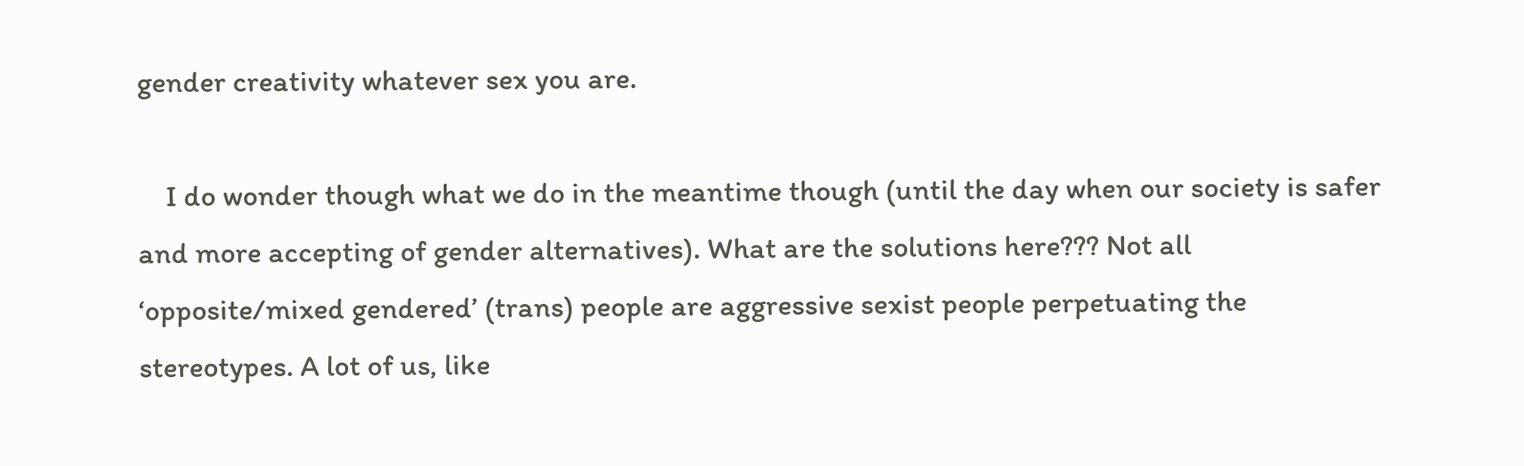gender creativity whatever sex you are.

    I do wonder though what we do in the meantime though (until the day when our society is safer and more accepting of gender alternatives). What are the solutions here??? Not all ‘opposite/mixed gendered’ (trans) people are aggressive sexist people perpetuating the stereotypes. A lot of us, like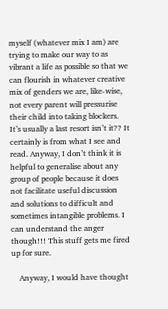myself (whatever mix I am) are trying to make our way to as vibrant a life as possible so that we can flourish in whatever creative mix of genders we are, like-wise, not every parent will pressurise their child into taking blockers. It’s usually a last resort isn’t it?? It certainly is from what I see and read. Anyway, I don’t think it is helpful to generalise about any group of people because it does not facilitate useful discussion and solutions to difficult and sometimes intangible problems. I can understand the anger though!!! This stuff gets me fired up for sure.

    Anyway, I would have thought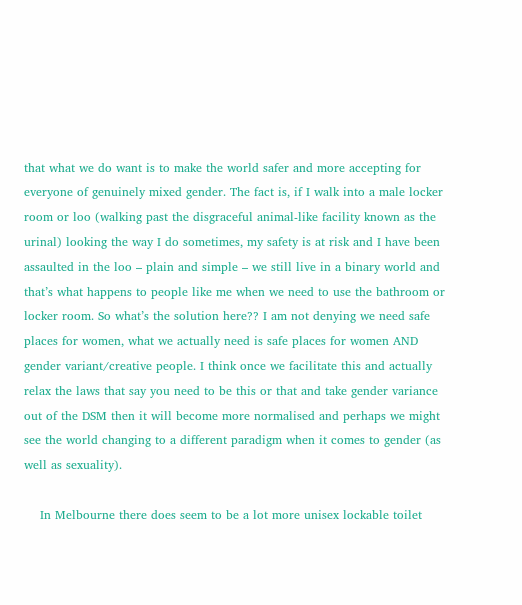that what we do want is to make the world safer and more accepting for everyone of genuinely mixed gender. The fact is, if I walk into a male locker room or loo (walking past the disgraceful animal-like facility known as the urinal) looking the way I do sometimes, my safety is at risk and I have been assaulted in the loo – plain and simple – we still live in a binary world and that’s what happens to people like me when we need to use the bathroom or locker room. So what’s the solution here?? I am not denying we need safe places for women, what we actually need is safe places for women AND gender variant/creative people. I think once we facilitate this and actually relax the laws that say you need to be this or that and take gender variance out of the DSM then it will become more normalised and perhaps we might see the world changing to a different paradigm when it comes to gender (as well as sexuality).

    In Melbourne there does seem to be a lot more unisex lockable toilet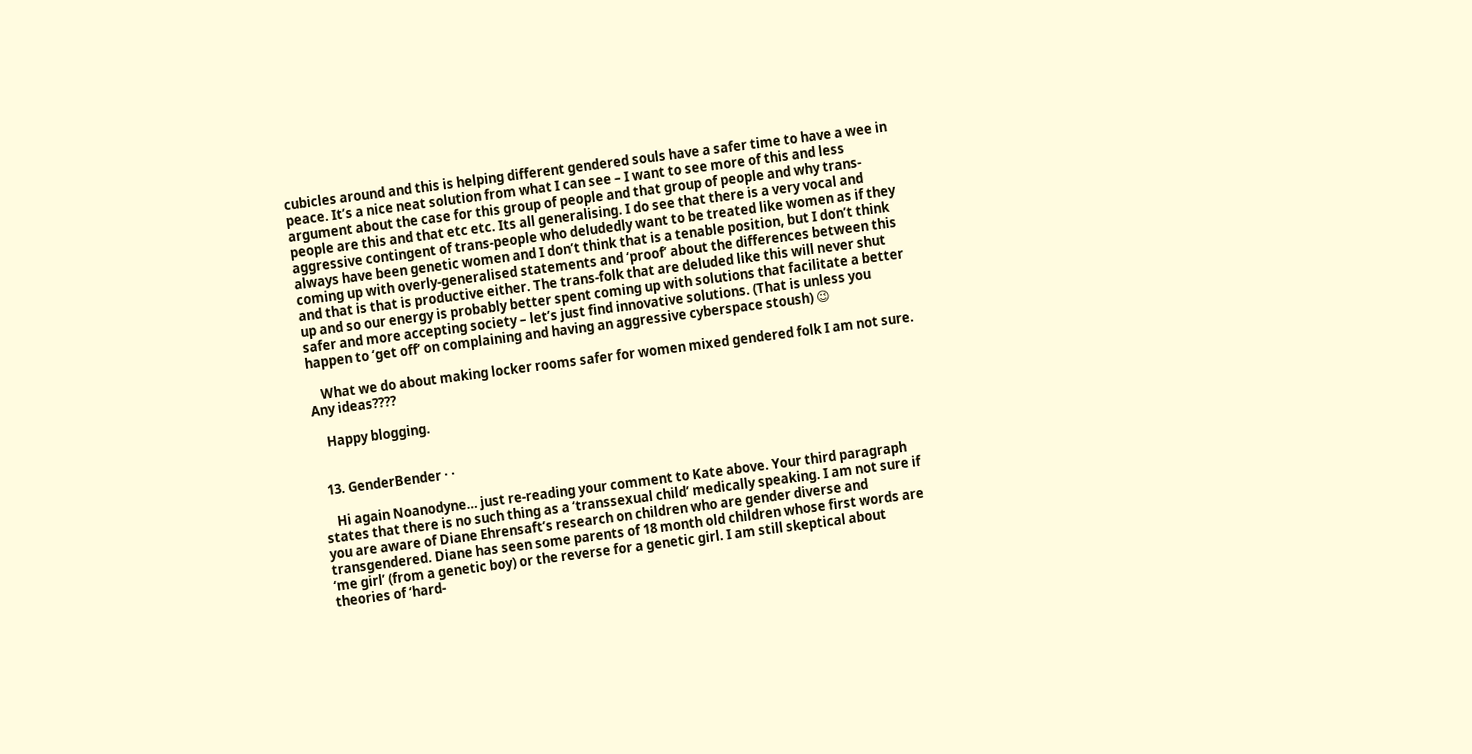cubicles around and this is helping different gendered souls have a safer time to have a wee in peace. It’s a nice neat solution from what I can see – I want to see more of this and less argument about the case for this group of people and that group of people and why trans-people are this and that etc etc. Its all generalising. I do see that there is a very vocal and aggressive contingent of trans-people who deludedly want to be treated like women as if they always have been genetic women and I don’t think that is a tenable position, but I don’t think coming up with overly-generalised statements and ‘proof’ about the differences between this and that is that is productive either. The trans-folk that are deluded like this will never shut up and so our energy is probably better spent coming up with solutions that facilitate a better safer and more accepting society – let’s just find innovative solutions. (That is unless you happen to ‘get off’ on complaining and having an aggressive cyberspace stoush) 😉

    What we do about making locker rooms safer for women mixed gendered folk I am not sure. Any ideas????

    Happy blogging.


  13. GenderBender · ·

    Hi again Noanodyne… just re-reading your comment to Kate above. Your third paragraph states that there is no such thing as a ‘transsexual child’ medically speaking. I am not sure if you are aware of Diane Ehrensaft’s research on children who are gender diverse and transgendered. Diane has seen some parents of 18 month old children whose first words are ‘me girl’ (from a genetic boy) or the reverse for a genetic girl. I am still skeptical about theories of ‘hard-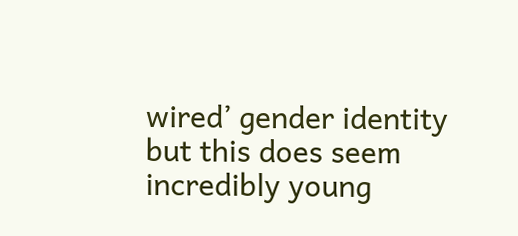wired’ gender identity but this does seem incredibly young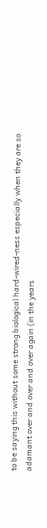to be saying this without some strong biological hard-wired-ness especially when they are so adamant over and over and over again (in the years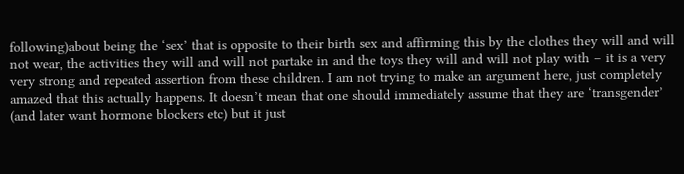following)about being the ‘sex’ that is opposite to their birth sex and affirming this by the clothes they will and will not wear, the activities they will and will not partake in and the toys they will and will not play with – it is a very very strong and repeated assertion from these children. I am not trying to make an argument here, just completely amazed that this actually happens. It doesn’t mean that one should immediately assume that they are ‘transgender’ (and later want hormone blockers etc) but it just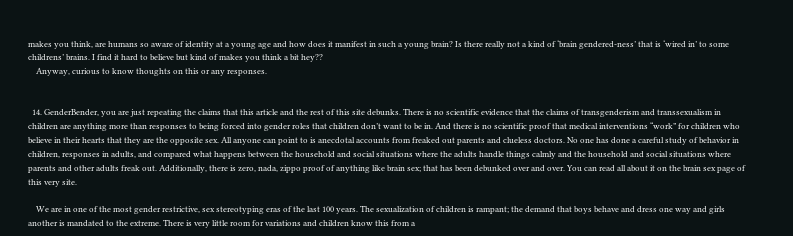makes you think, are humans so aware of identity at a young age and how does it manifest in such a young brain? Is there really not a kind of ‘brain gendered-ness’ that is ‘wired in’ to some childrens’ brains. I find it hard to believe but kind of makes you think a bit hey??
    Anyway, curious to know thoughts on this or any responses.


  14. GenderBender, you are just repeating the claims that this article and the rest of this site debunks. There is no scientific evidence that the claims of transgenderism and transsexualism in children are anything more than responses to being forced into gender roles that children don’t want to be in. And there is no scientific proof that medical interventions “work” for children who believe in their hearts that they are the opposite sex. All anyone can point to is anecdotal accounts from freaked out parents and clueless doctors. No one has done a careful study of behavior in children, responses in adults, and compared what happens between the household and social situations where the adults handle things calmly and the household and social situations where parents and other adults freak out. Additionally, there is zero, nada, zippo proof of anything like brain sex; that has been debunked over and over. You can read all about it on the brain sex page of this very site.

    We are in one of the most gender restrictive, sex stereotyping eras of the last 100 years. The sexualization of children is rampant; the demand that boys behave and dress one way and girls another is mandated to the extreme. There is very little room for variations and children know this from a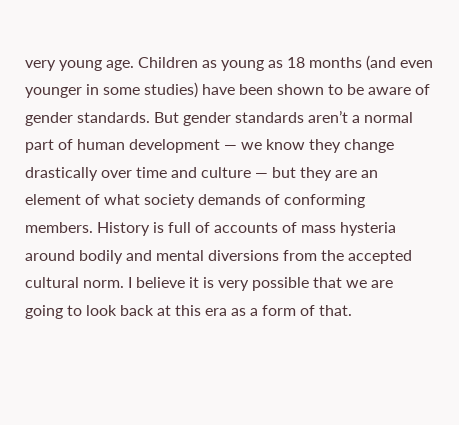very young age. Children as young as 18 months (and even younger in some studies) have been shown to be aware of gender standards. But gender standards aren’t a normal part of human development — we know they change drastically over time and culture — but they are an element of what society demands of conforming members. History is full of accounts of mass hysteria around bodily and mental diversions from the accepted cultural norm. I believe it is very possible that we are going to look back at this era as a form of that.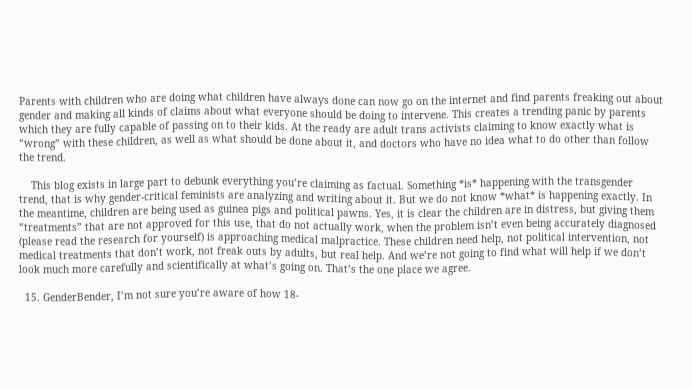Parents with children who are doing what children have always done can now go on the internet and find parents freaking out about gender and making all kinds of claims about what everyone should be doing to intervene. This creates a trending panic by parents which they are fully capable of passing on to their kids. At the ready are adult trans activists claiming to know exactly what is “wrong” with these children, as well as what should be done about it, and doctors who have no idea what to do other than follow the trend.

    This blog exists in large part to debunk everything you’re claiming as factual. Something *is* happening with the transgender trend, that is why gender-critical feminists are analyzing and writing about it. But we do not know *what* is happening exactly. In the meantime, children are being used as guinea pigs and political pawns. Yes, it is clear the children are in distress, but giving them “treatments” that are not approved for this use, that do not actually work, when the problem isn’t even being accurately diagnosed (please read the research for yourself) is approaching medical malpractice. These children need help, not political intervention, not medical treatments that don’t work, not freak outs by adults, but real help. And we’re not going to find what will help if we don’t look much more carefully and scientifically at what’s going on. That’s the one place we agree.

  15. GenderBender, I’m not sure you’re aware of how 18-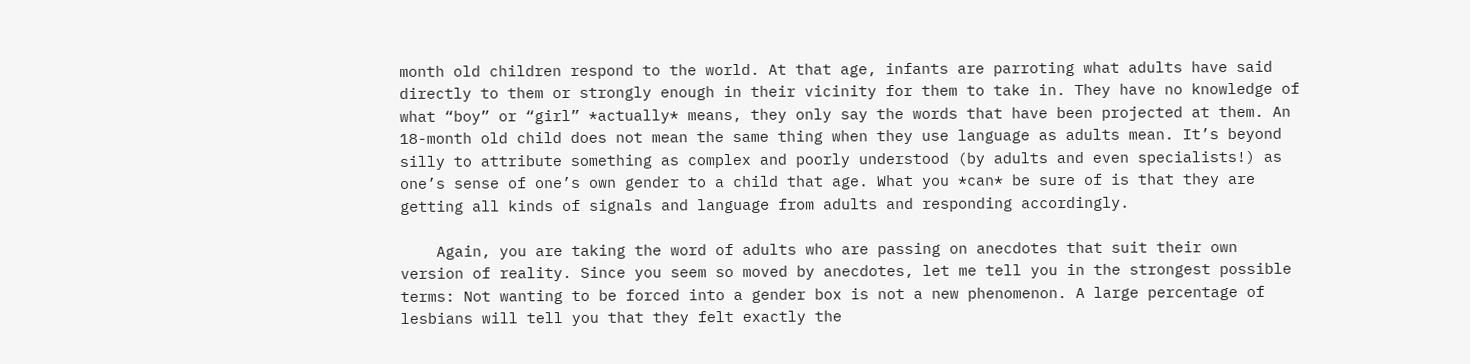month old children respond to the world. At that age, infants are parroting what adults have said directly to them or strongly enough in their vicinity for them to take in. They have no knowledge of what “boy” or “girl” *actually* means, they only say the words that have been projected at them. An 18-month old child does not mean the same thing when they use language as adults mean. It’s beyond silly to attribute something as complex and poorly understood (by adults and even specialists!) as one’s sense of one’s own gender to a child that age. What you *can* be sure of is that they are getting all kinds of signals and language from adults and responding accordingly.

    Again, you are taking the word of adults who are passing on anecdotes that suit their own version of reality. Since you seem so moved by anecdotes, let me tell you in the strongest possible terms: Not wanting to be forced into a gender box is not a new phenomenon. A large percentage of lesbians will tell you that they felt exactly the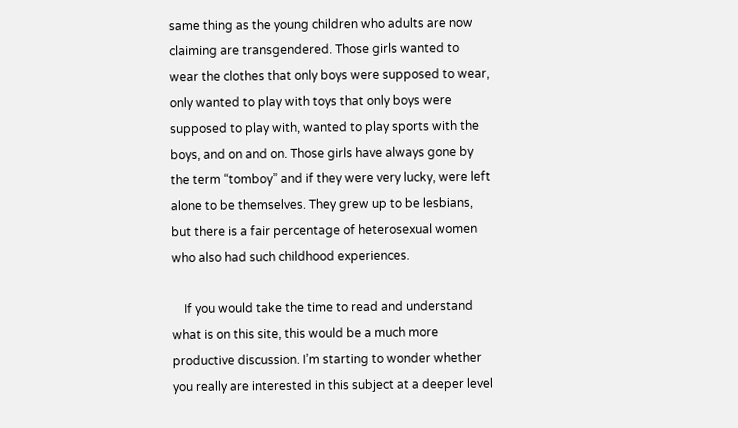same thing as the young children who adults are now claiming are transgendered. Those girls wanted to wear the clothes that only boys were supposed to wear, only wanted to play with toys that only boys were supposed to play with, wanted to play sports with the boys, and on and on. Those girls have always gone by the term “tomboy” and if they were very lucky, were left alone to be themselves. They grew up to be lesbians, but there is a fair percentage of heterosexual women who also had such childhood experiences.

    If you would take the time to read and understand what is on this site, this would be a much more productive discussion. I’m starting to wonder whether you really are interested in this subject at a deeper level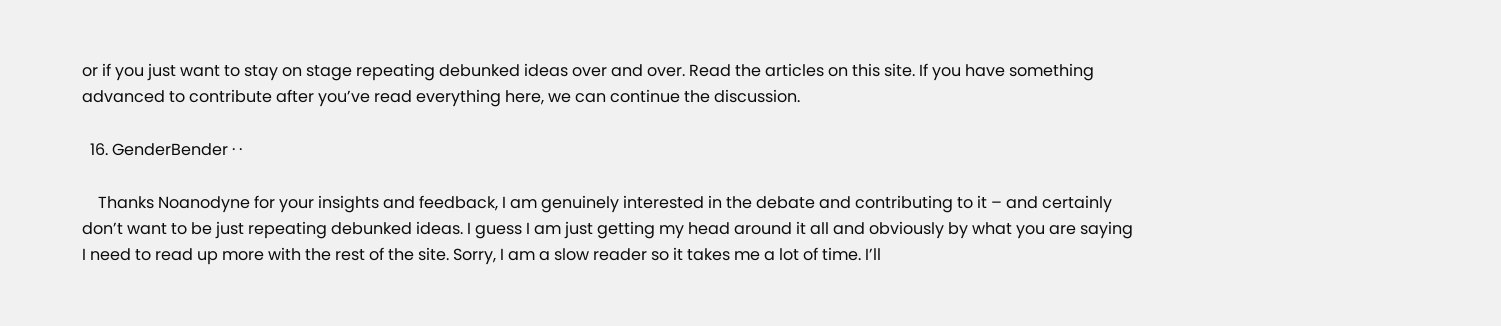or if you just want to stay on stage repeating debunked ideas over and over. Read the articles on this site. If you have something advanced to contribute after you’ve read everything here, we can continue the discussion.

  16. GenderBender · ·

    Thanks Noanodyne for your insights and feedback, I am genuinely interested in the debate and contributing to it – and certainly don’t want to be just repeating debunked ideas. I guess I am just getting my head around it all and obviously by what you are saying I need to read up more with the rest of the site. Sorry, I am a slow reader so it takes me a lot of time. I’ll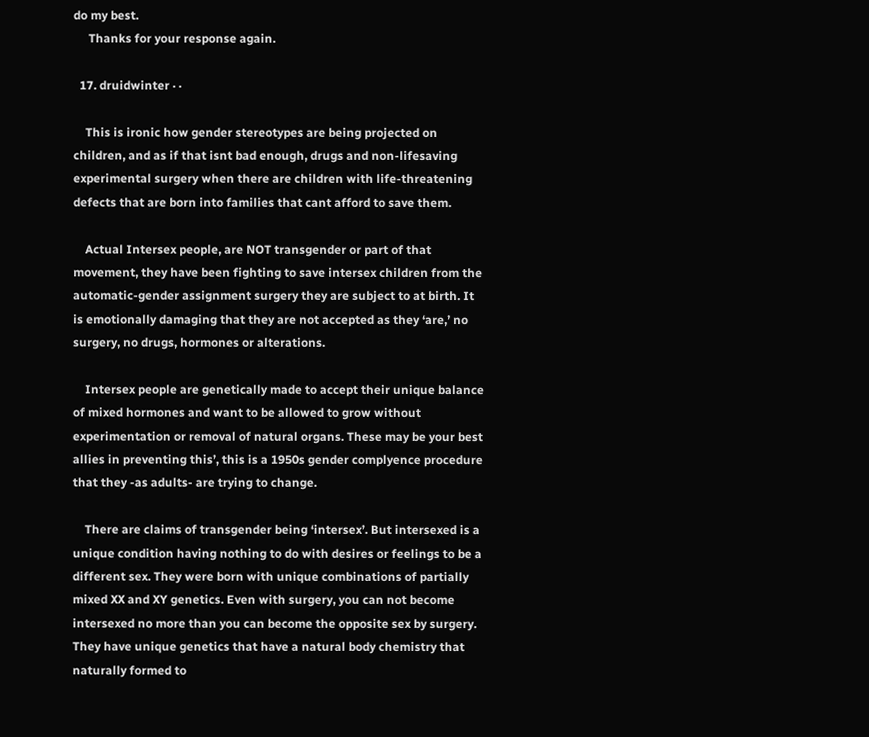do my best.
     Thanks for your response again.

  17. druidwinter · ·

    This is ironic how gender stereotypes are being projected on children, and as if that isnt bad enough, drugs and non-lifesaving experimental surgery when there are children with life-threatening defects that are born into families that cant afford to save them.

    Actual Intersex people, are NOT transgender or part of that movement, they have been fighting to save intersex children from the automatic-gender assignment surgery they are subject to at birth. It is emotionally damaging that they are not accepted as they ‘are,’ no surgery, no drugs, hormones or alterations.

    Intersex people are genetically made to accept their unique balance of mixed hormones and want to be allowed to grow without experimentation or removal of natural organs. These may be your best allies in preventing this’, this is a 1950s gender complyence procedure that they -as adults- are trying to change.

    There are claims of transgender being ‘intersex’. But intersexed is a unique condition having nothing to do with desires or feelings to be a different sex. They were born with unique combinations of partially mixed XX and XY genetics. Even with surgery, you can not become intersexed no more than you can become the opposite sex by surgery. They have unique genetics that have a natural body chemistry that naturally formed to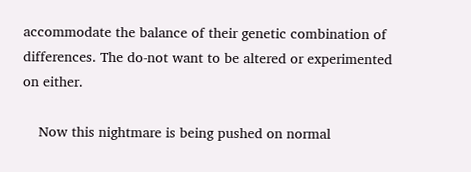accommodate the balance of their genetic combination of differences. The do-not want to be altered or experimented on either.

    Now this nightmare is being pushed on normal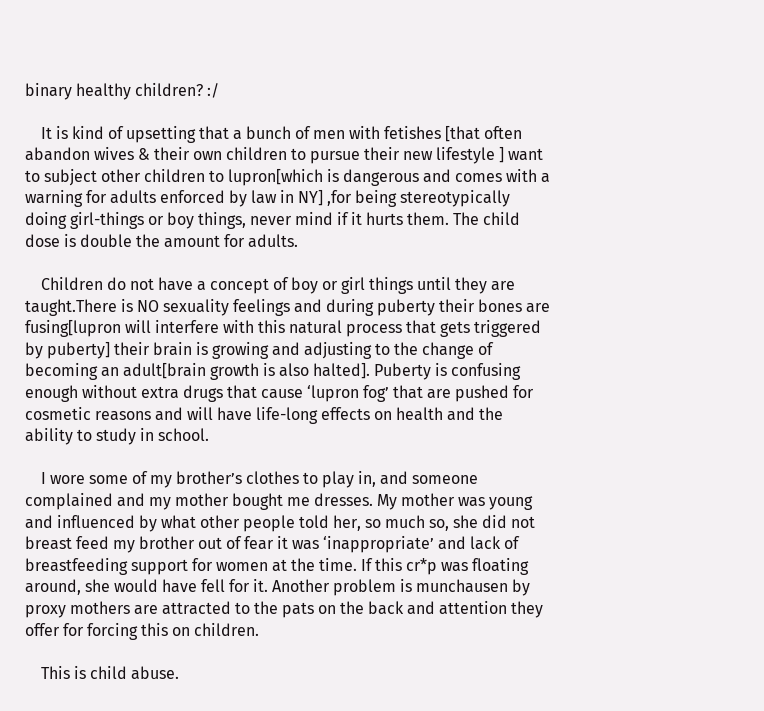binary healthy children? :/

    It is kind of upsetting that a bunch of men with fetishes [that often abandon wives & their own children to pursue their new lifestyle ] want to subject other children to lupron[which is dangerous and comes with a warning for adults enforced by law in NY] ,for being stereotypically doing girl-things or boy things, never mind if it hurts them. The child dose is double the amount for adults.

    Children do not have a concept of boy or girl things until they are taught.There is NO sexuality feelings and during puberty their bones are fusing[lupron will interfere with this natural process that gets triggered by puberty] their brain is growing and adjusting to the change of becoming an adult[brain growth is also halted]. Puberty is confusing enough without extra drugs that cause ‘lupron fog’ that are pushed for cosmetic reasons and will have life-long effects on health and the ability to study in school.

    I wore some of my brother’s clothes to play in, and someone complained and my mother bought me dresses. My mother was young and influenced by what other people told her, so much so, she did not breast feed my brother out of fear it was ‘inappropriate’ and lack of breastfeeding support for women at the time. If this cr*p was floating around, she would have fell for it. Another problem is munchausen by proxy mothers are attracted to the pats on the back and attention they offer for forcing this on children.

    This is child abuse.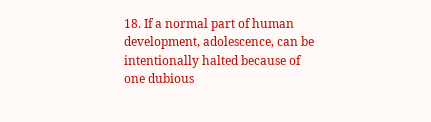18. If a normal part of human development, adolescence, can be intentionally halted because of one dubious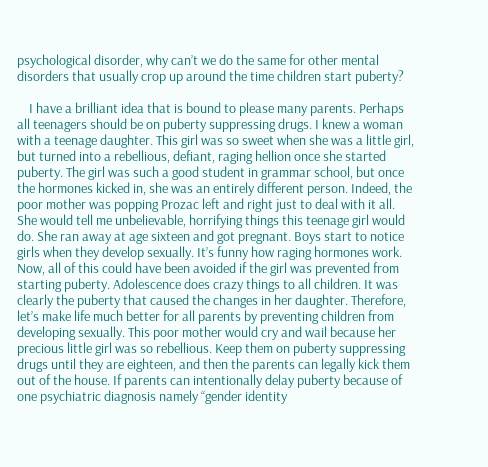psychological disorder, why can’t we do the same for other mental disorders that usually crop up around the time children start puberty?

    I have a brilliant idea that is bound to please many parents. Perhaps all teenagers should be on puberty suppressing drugs. I knew a woman with a teenage daughter. This girl was so sweet when she was a little girl, but turned into a rebellious, defiant, raging hellion once she started puberty. The girl was such a good student in grammar school, but once the hormones kicked in, she was an entirely different person. Indeed, the poor mother was popping Prozac left and right just to deal with it all. She would tell me unbelievable, horrifying things this teenage girl would do. She ran away at age sixteen and got pregnant. Boys start to notice girls when they develop sexually. It’s funny how raging hormones work. Now, all of this could have been avoided if the girl was prevented from starting puberty. Adolescence does crazy things to all children. It was clearly the puberty that caused the changes in her daughter. Therefore, let’s make life much better for all parents by preventing children from developing sexually. This poor mother would cry and wail because her precious little girl was so rebellious. Keep them on puberty suppressing drugs until they are eighteen, and then the parents can legally kick them out of the house. If parents can intentionally delay puberty because of one psychiatric diagnosis namely “gender identity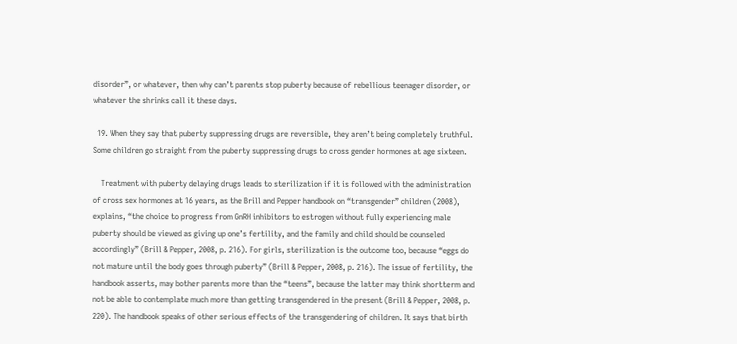disorder”, or whatever, then why can’t parents stop puberty because of rebellious teenager disorder, or whatever the shrinks call it these days.

  19. When they say that puberty suppressing drugs are reversible, they aren’t being completely truthful. Some children go straight from the puberty suppressing drugs to cross gender hormones at age sixteen.

    Treatment with puberty delaying drugs leads to sterilization if it is followed with the administration of cross sex hormones at 16 years, as the Brill and Pepper handbook on “transgender” children (2008), explains, “the choice to progress from GnRH inhibitors to estrogen without fully experiencing male puberty should be viewed as giving up one’s fertility, and the family and child should be counseled accordingly” (Brill & Pepper, 2008, p. 216). For girls, sterilization is the outcome too, because “eggs do not mature until the body goes through puberty” (Brill & Pepper, 2008, p. 216). The issue of fertility, the handbook asserts, may bother parents more than the “teens”, because the latter may think shortterm and not be able to contemplate much more than getting transgendered in the present (Brill & Pepper, 2008, p. 220). The handbook speaks of other serious effects of the transgendering of children. It says that birth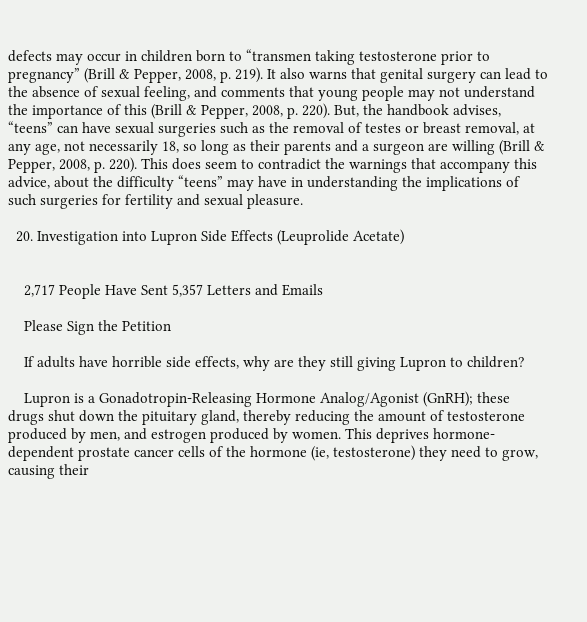defects may occur in children born to “transmen taking testosterone prior to pregnancy” (Brill & Pepper, 2008, p. 219). It also warns that genital surgery can lead to the absence of sexual feeling, and comments that young people may not understand the importance of this (Brill & Pepper, 2008, p. 220). But, the handbook advises, “teens” can have sexual surgeries such as the removal of testes or breast removal, at any age, not necessarily 18, so long as their parents and a surgeon are willing (Brill & Pepper, 2008, p. 220). This does seem to contradict the warnings that accompany this advice, about the difficulty “teens” may have in understanding the implications of such surgeries for fertility and sexual pleasure.

  20. Investigation into Lupron Side Effects (Leuprolide Acetate)


    2,717 People Have Sent 5,357 Letters and Emails

    Please Sign the Petition

    If adults have horrible side effects, why are they still giving Lupron to children?

    Lupron is a Gonadotropin-Releasing Hormone Analog/Agonist (GnRH); these drugs shut down the pituitary gland, thereby reducing the amount of testosterone produced by men, and estrogen produced by women. This deprives hormone-dependent prostate cancer cells of the hormone (ie, testosterone) they need to grow, causing their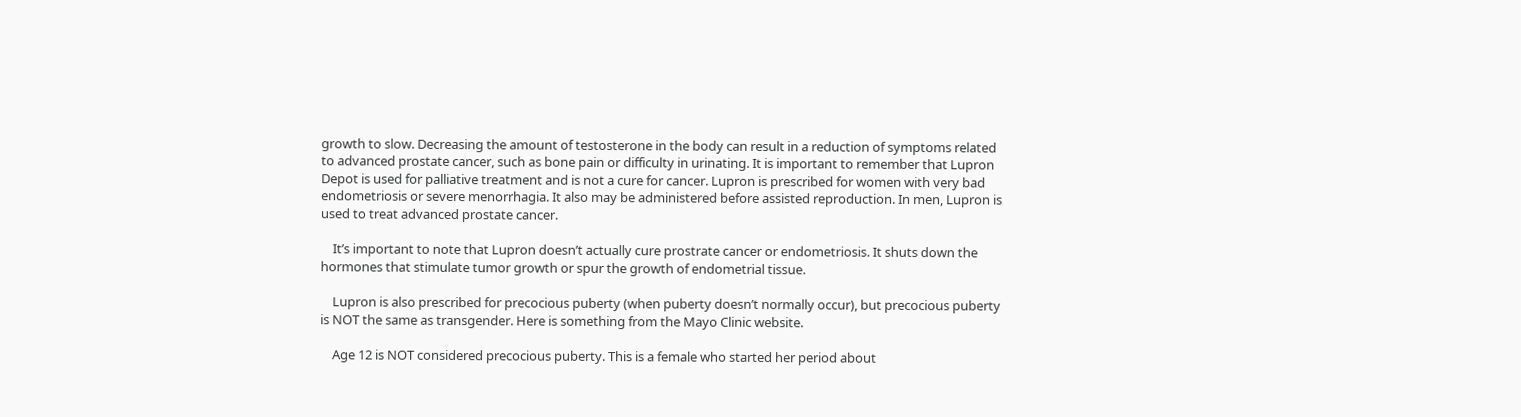growth to slow. Decreasing the amount of testosterone in the body can result in a reduction of symptoms related to advanced prostate cancer, such as bone pain or difficulty in urinating. It is important to remember that Lupron Depot is used for palliative treatment and is not a cure for cancer. Lupron is prescribed for women with very bad endometriosis or severe menorrhagia. It also may be administered before assisted reproduction. In men, Lupron is used to treat advanced prostate cancer.

    It’s important to note that Lupron doesn’t actually cure prostrate cancer or endometriosis. It shuts down the hormones that stimulate tumor growth or spur the growth of endometrial tissue.

    Lupron is also prescribed for precocious puberty (when puberty doesn’t normally occur), but precocious puberty is NOT the same as transgender. Here is something from the Mayo Clinic website.

    Age 12 is NOT considered precocious puberty. This is a female who started her period about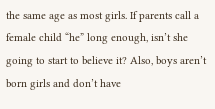the same age as most girls. If parents call a female child “he” long enough, isn’t she going to start to believe it? Also, boys aren’t born girls and don’t have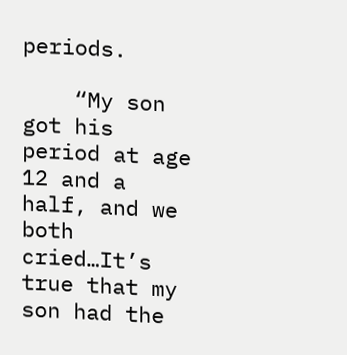periods.

    “My son got his period at age 12 and a half, and we both cried…It’s true that my son had the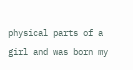physical parts of a girl and was born my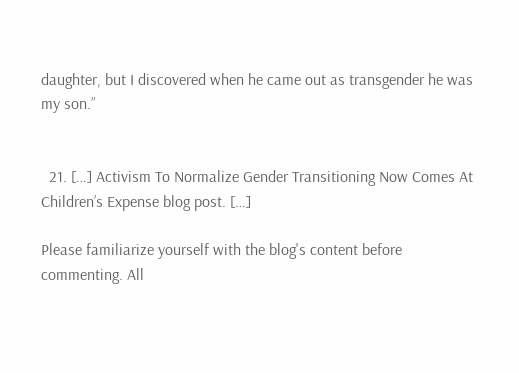daughter, but I discovered when he came out as transgender he was my son.”


  21. […] Activism To Normalize Gender Transitioning Now Comes At Children’s Expense blog post. […]

Please familiarize yourself with the blog's content before commenting. All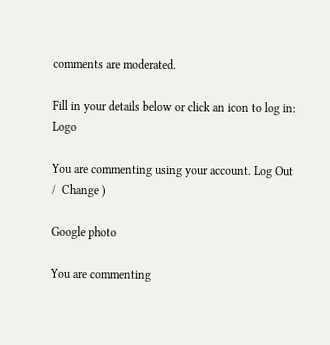comments are moderated.

Fill in your details below or click an icon to log in: Logo

You are commenting using your account. Log Out /  Change )

Google photo

You are commenting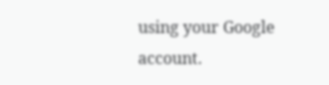using your Google account.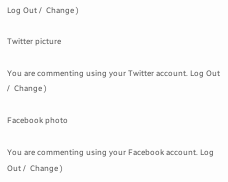Log Out /  Change )

Twitter picture

You are commenting using your Twitter account. Log Out /  Change )

Facebook photo

You are commenting using your Facebook account. Log Out /  Change )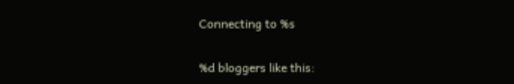Connecting to %s

%d bloggers like this: